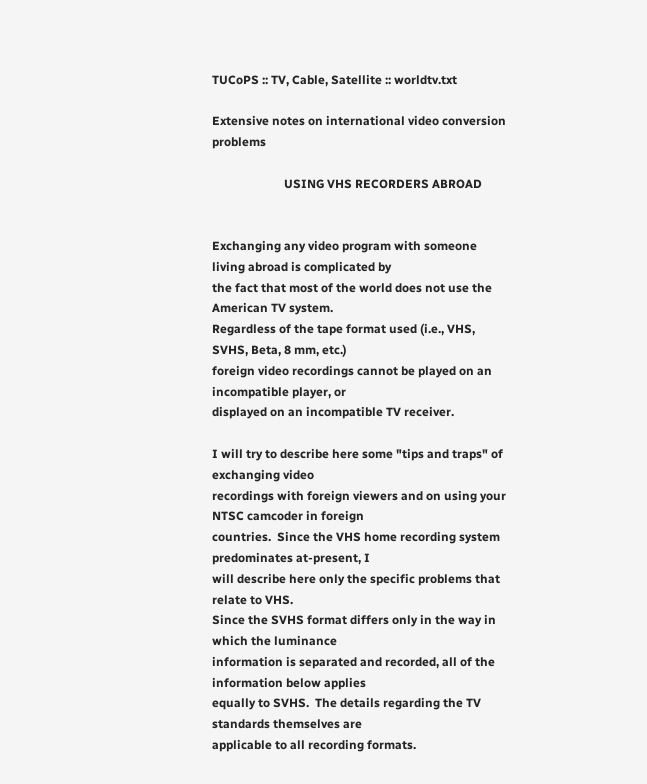TUCoPS :: TV, Cable, Satellite :: worldtv.txt

Extensive notes on international video conversion problems

                        USING VHS RECORDERS ABROAD


Exchanging any video program with someone living abroad is complicated by
the fact that most of the world does not use the American TV system.
Regardless of the tape format used (i.e., VHS, SVHS, Beta, 8 mm, etc.)
foreign video recordings cannot be played on an incompatible player, or
displayed on an incompatible TV receiver.

I will try to describe here some "tips and traps" of exchanging video
recordings with foreign viewers and on using your NTSC camcoder in foreign
countries.  Since the VHS home recording system predominates at-present, I
will describe here only the specific problems that relate to VHS.
Since the SVHS format differs only in the way in which the luminance
information is separated and recorded, all of the information below applies
equally to SVHS.  The details regarding the TV standards themselves are
applicable to all recording formats.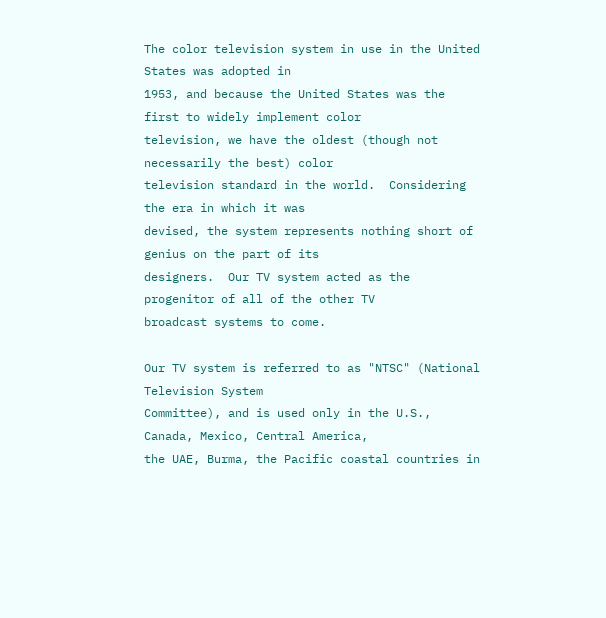The color television system in use in the United States was adopted in
1953, and because the United States was the first to widely implement color
television, we have the oldest (though not necessarily the best) color
television standard in the world.  Considering the era in which it was
devised, the system represents nothing short of genius on the part of its
designers.  Our TV system acted as the progenitor of all of the other TV
broadcast systems to come.

Our TV system is referred to as "NTSC" (National Television System
Committee), and is used only in the U.S., Canada, Mexico, Central America,
the UAE, Burma, the Pacific coastal countries in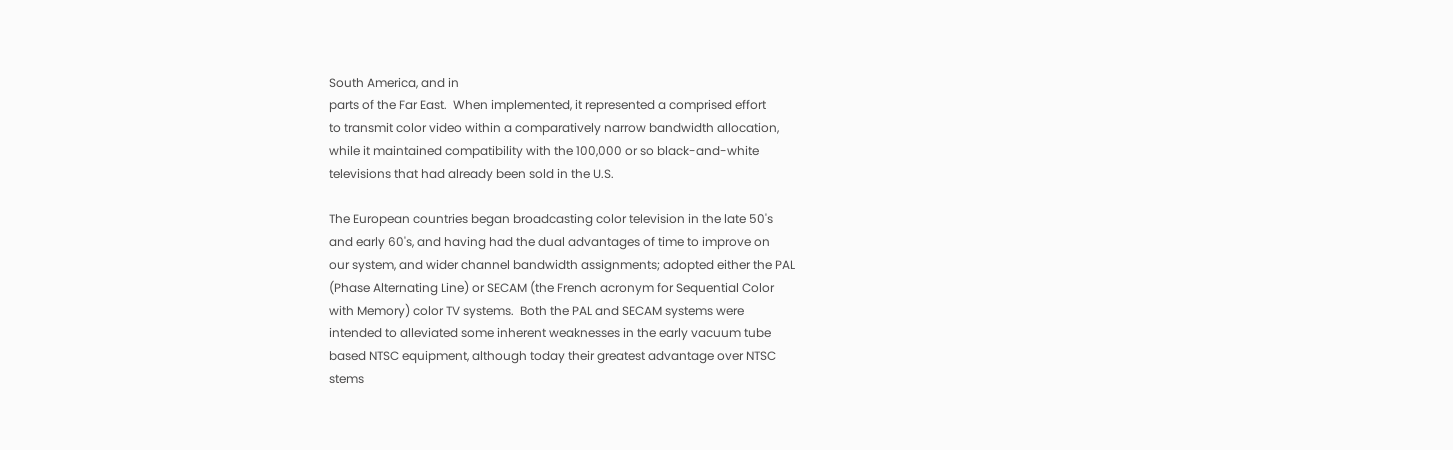South America, and in
parts of the Far East.  When implemented, it represented a comprised effort
to transmit color video within a comparatively narrow bandwidth allocation,
while it maintained compatibility with the 100,000 or so black-and-white
televisions that had already been sold in the U.S.

The European countries began broadcasting color television in the late 50's
and early 60's, and having had the dual advantages of time to improve on
our system, and wider channel bandwidth assignments; adopted either the PAL
(Phase Alternating Line) or SECAM (the French acronym for Sequential Color
with Memory) color TV systems.  Both the PAL and SECAM systems were
intended to alleviated some inherent weaknesses in the early vacuum tube
based NTSC equipment, although today their greatest advantage over NTSC
stems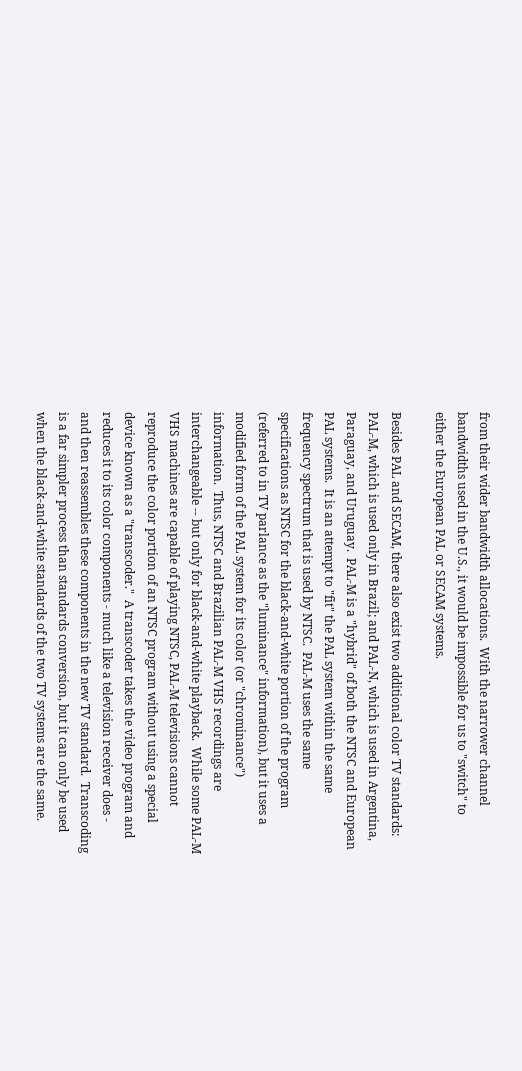from their wider bandwidth allocations.  With the narrower channel
bandwidths used in the U.S., it would be impossible for us to "switch" to
either the European PAL or SECAM systems.

Besides PAL and SECAM, there also exist two additional color TV standards:
PAL-M, which is used only in Brazil; and PAL-N, which is used in Argentina,
Paraguay, and Uruguay.  PAL-M is a "hybrid" of both the NTSC and European
PAL systems.  It is an attempt to "fit" the PAL system within the same
frequency spectrum that is used by NTSC.  PAL-M uses the same
specifications as NTSC for the black-and-white portion of the program
(referred to in TV parlance as the "luminance" information), but it uses a
modified form of the PAL system for its color (or "chrominance")
information.  Thus, NTSC and Brazilian PAL-M VHS recordings are
interchangeable -- but only for black-and-white playback.  While some PAL-M
VHS machines are capable of playing NTSC, PAL-M televisions cannot
reproduce the color portion of an NTSC program without using a special
device known as a "transcoder."  A transcoder takes the video program and
reduces it to its color components - much like a television receiver does -
and then reassembles these components in the new TV standard.  Transcoding
is a far simpler process than standards conversion, but it can only be used
when the black-and-white standards of the two TV systems are the same.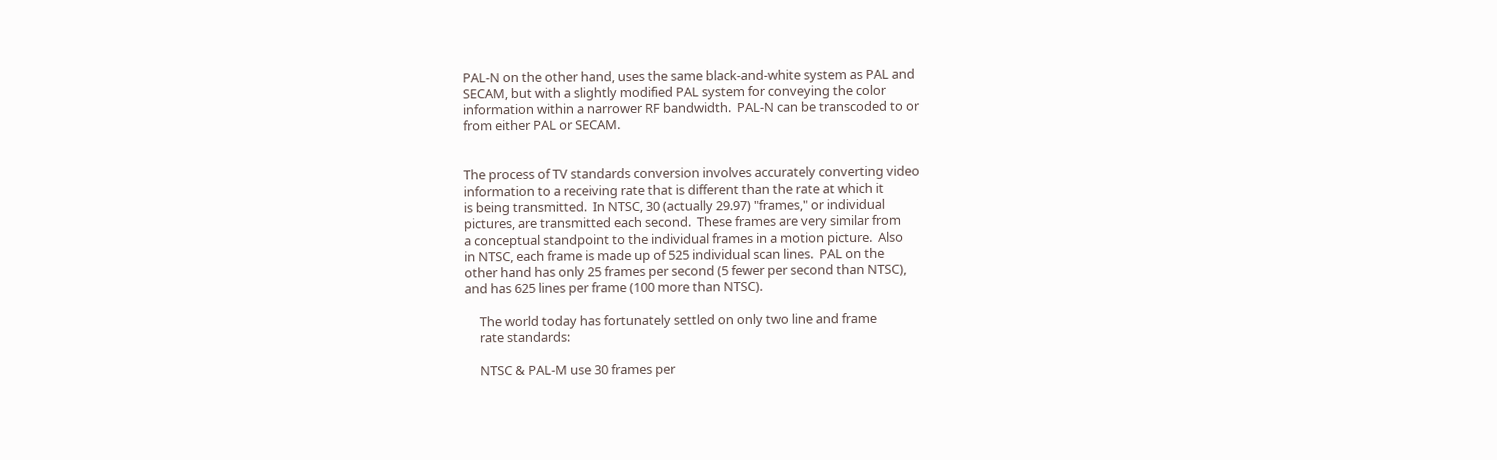PAL-N on the other hand, uses the same black-and-white system as PAL and
SECAM, but with a slightly modified PAL system for conveying the color
information within a narrower RF bandwidth.  PAL-N can be transcoded to or
from either PAL or SECAM.


The process of TV standards conversion involves accurately converting video
information to a receiving rate that is different than the rate at which it
is being transmitted.  In NTSC, 30 (actually 29.97) "frames," or individual
pictures, are transmitted each second.  These frames are very similar from
a conceptual standpoint to the individual frames in a motion picture.  Also
in NTSC, each frame is made up of 525 individual scan lines.  PAL on the
other hand has only 25 frames per second (5 fewer per second than NTSC),
and has 625 lines per frame (100 more than NTSC).

     The world today has fortunately settled on only two line and frame
     rate standards:

     NTSC & PAL-M use 30 frames per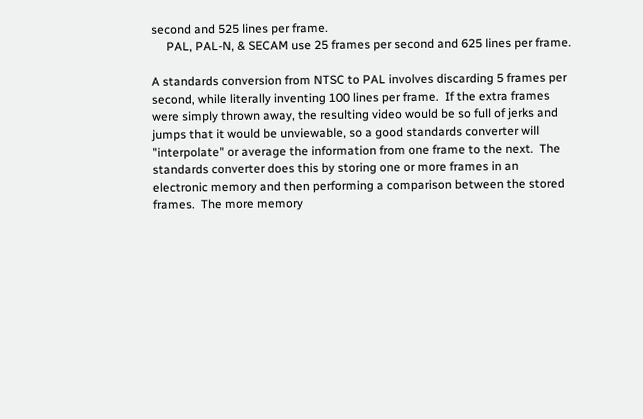second and 525 lines per frame.
     PAL, PAL-N, & SECAM use 25 frames per second and 625 lines per frame.

A standards conversion from NTSC to PAL involves discarding 5 frames per
second, while literally inventing 100 lines per frame.  If the extra frames
were simply thrown away, the resulting video would be so full of jerks and
jumps that it would be unviewable, so a good standards converter will
"interpolate" or average the information from one frame to the next.  The
standards converter does this by storing one or more frames in an
electronic memory and then performing a comparison between the stored
frames.  The more memory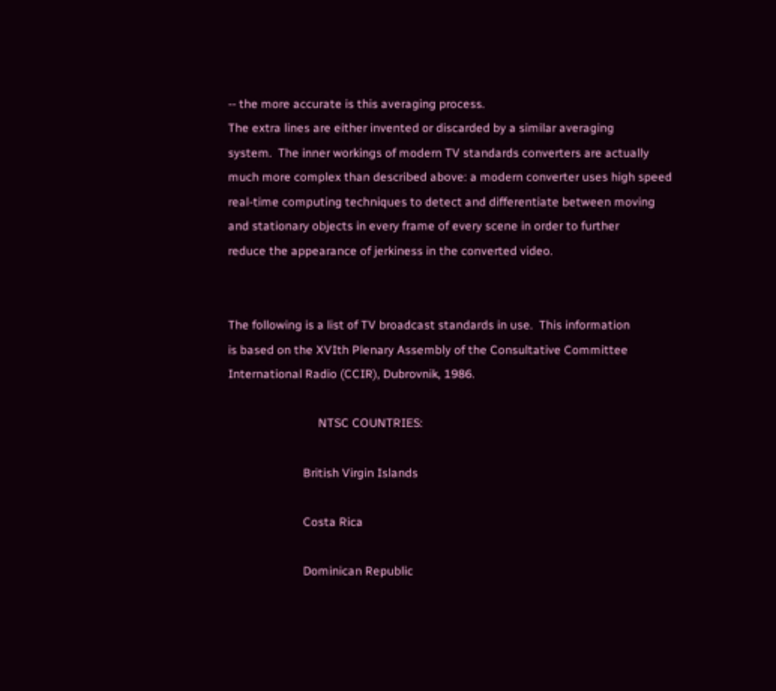-- the more accurate is this averaging process.
The extra lines are either invented or discarded by a similar averaging
system.  The inner workings of modern TV standards converters are actually
much more complex than described above: a modern converter uses high speed
real-time computing techniques to detect and differentiate between moving
and stationary objects in every frame of every scene in order to further
reduce the appearance of jerkiness in the converted video.


The following is a list of TV broadcast standards in use.  This information
is based on the XVIth Plenary Assembly of the Consultative Committee
International Radio (CCIR), Dubrovnik, 1986.

                              NTSC COUNTRIES:

                         British Virgin Islands

                         Costa Rica

                         Dominican Republic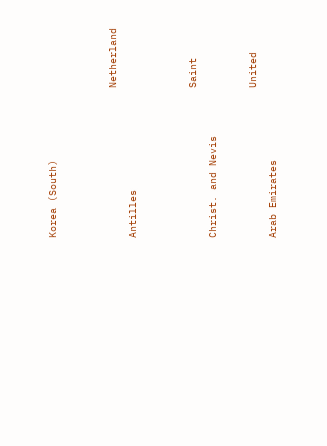Korea (South)


                         Netherland Antilles


                         Saint Christ. and Nevis

                         United Arab Emirates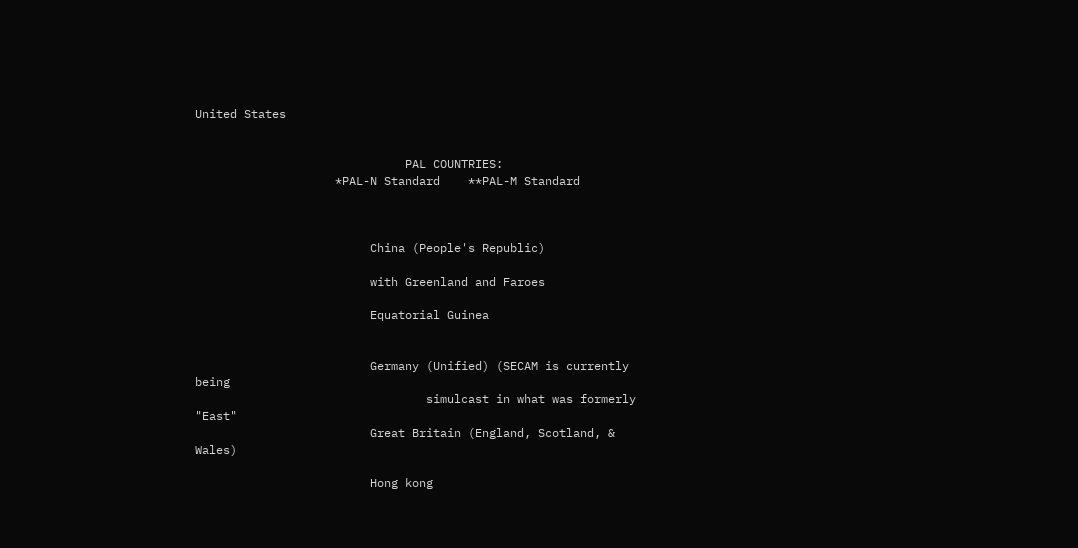United States


                              PAL COUNTRIES:
                    *PAL-N Standard    **PAL-M Standard



                         China (People's Republic)

                         with Greenland and Faroes

                         Equatorial Guinea


                         Germany (Unified) (SECAM is currently being
                                 simulcast in what was formerly "East"
                         Great Britain (England, Scotland, & Wales)

                         Hong kong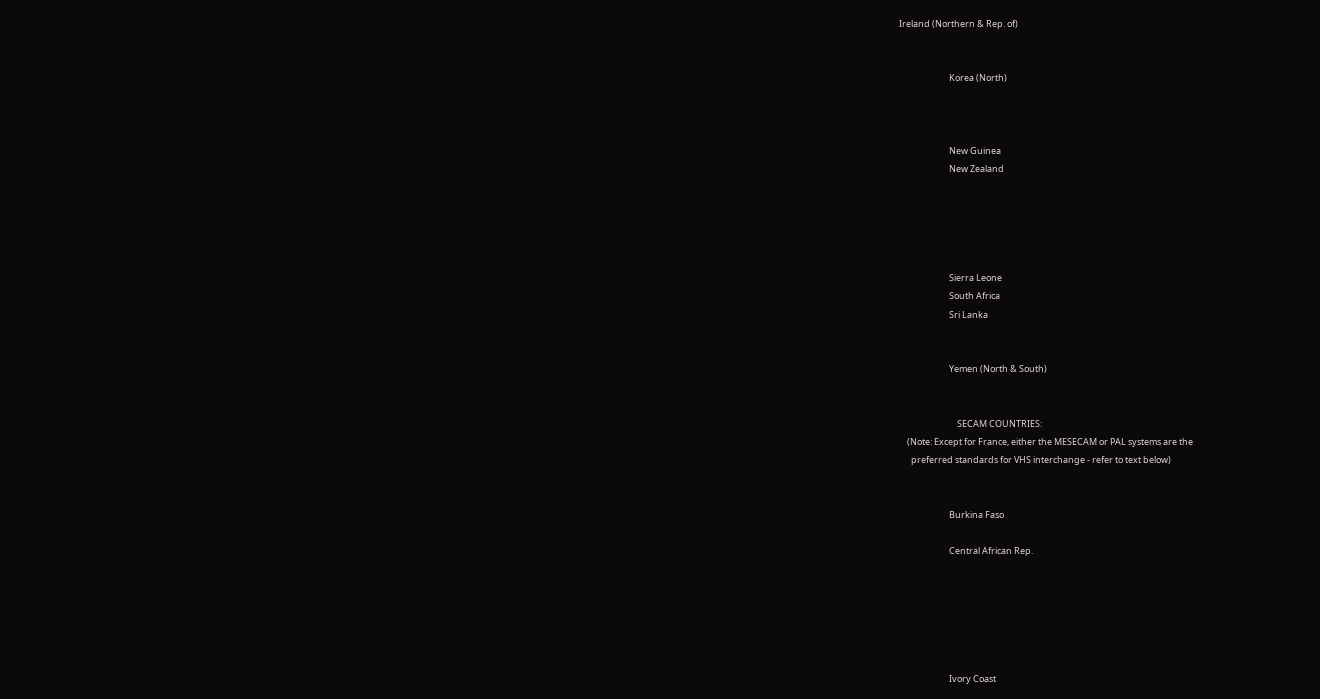Ireland (Northern & Rep. of)


                         Korea (North)



                         New Guinea
                         New Zealand





                         Sierra Leone
                         South Africa
                         Sri Lanka


                         Yemen (North & South)


                             SECAM COUNTRIES:
    (Note: Except for France, either the MESECAM or PAL systems are the
      preferred standards for VHS interchange - refer to text below)


                         Burkina Faso

                         Central African Rep.






                         Ivory Coast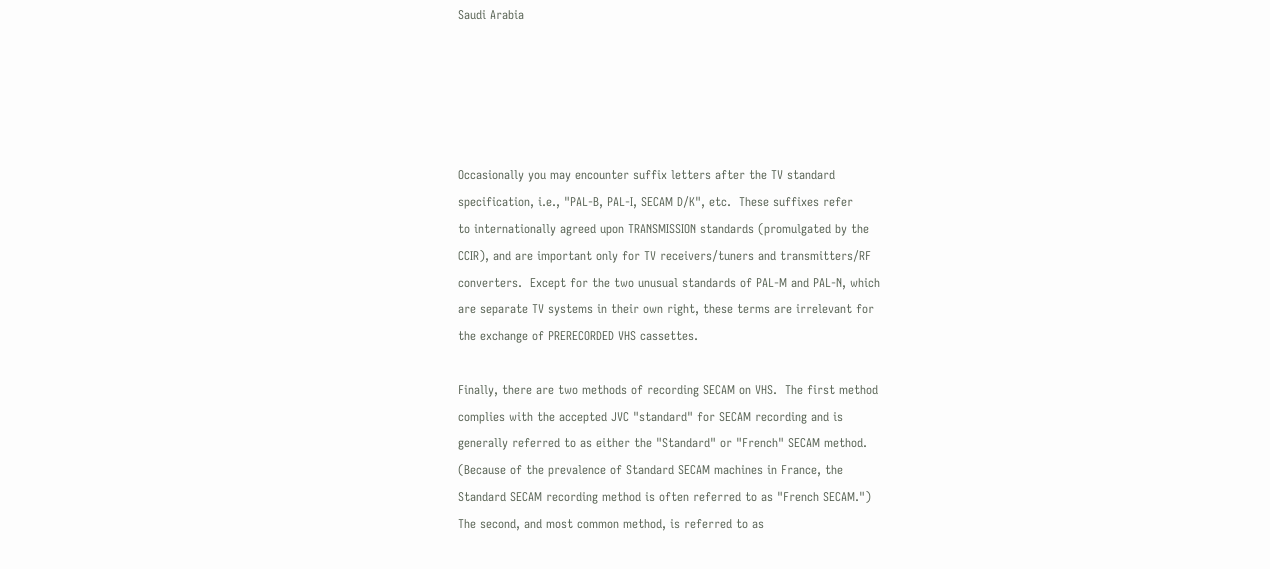Saudi Arabia





Occasionally you may encounter suffix letters after the TV standard
specification, i.e., "PAL-B, PAL-I, SECAM D/K", etc.  These suffixes refer
to internationally agreed upon TRANSMISSION standards (promulgated by the
CCIR), and are important only for TV receivers/tuners and transmitters/RF
converters.  Except for the two unusual standards of PAL-M and PAL-N, which
are separate TV systems in their own right, these terms are irrelevant for
the exchange of PRERECORDED VHS cassettes.

Finally, there are two methods of recording SECAM on VHS.  The first method
complies with the accepted JVC "standard" for SECAM recording and is
generally referred to as either the "Standard" or "French" SECAM method.
(Because of the prevalence of Standard SECAM machines in France, the
Standard SECAM recording method is often referred to as "French SECAM.")
The second, and most common method, is referred to as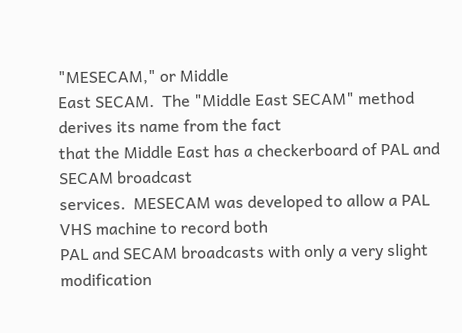"MESECAM," or Middle
East SECAM.  The "Middle East SECAM" method derives its name from the fact
that the Middle East has a checkerboard of PAL and SECAM broadcast
services.  MESECAM was developed to allow a PAL VHS machine to record both
PAL and SECAM broadcasts with only a very slight modification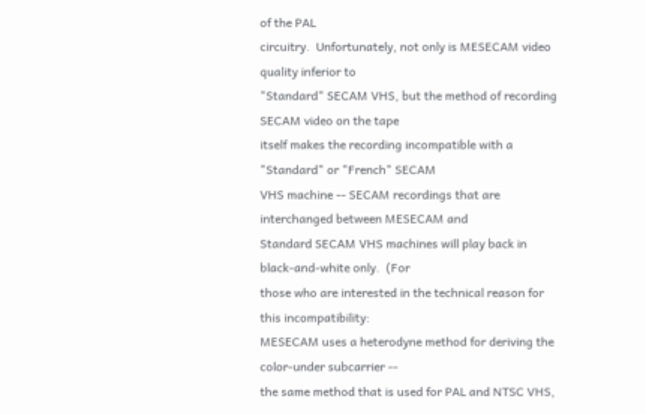of the PAL
circuitry.  Unfortunately, not only is MESECAM video quality inferior to
"Standard" SECAM VHS, but the method of recording SECAM video on the tape
itself makes the recording incompatible with a "Standard" or "French" SECAM
VHS machine -- SECAM recordings that are interchanged between MESECAM and
Standard SECAM VHS machines will play back in black-and-white only.  (For
those who are interested in the technical reason for this incompatibility:
MESECAM uses a heterodyne method for deriving the color-under subcarrier --
the same method that is used for PAL and NTSC VHS,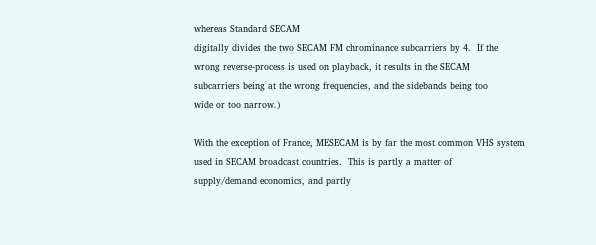whereas Standard SECAM
digitally divides the two SECAM FM chrominance subcarriers by 4.  If the
wrong reverse-process is used on playback, it results in the SECAM
subcarriers being at the wrong frequencies, and the sidebands being too
wide or too narrow.)

With the exception of France, MESECAM is by far the most common VHS system
used in SECAM broadcast countries.  This is partly a matter of
supply/demand economics, and partly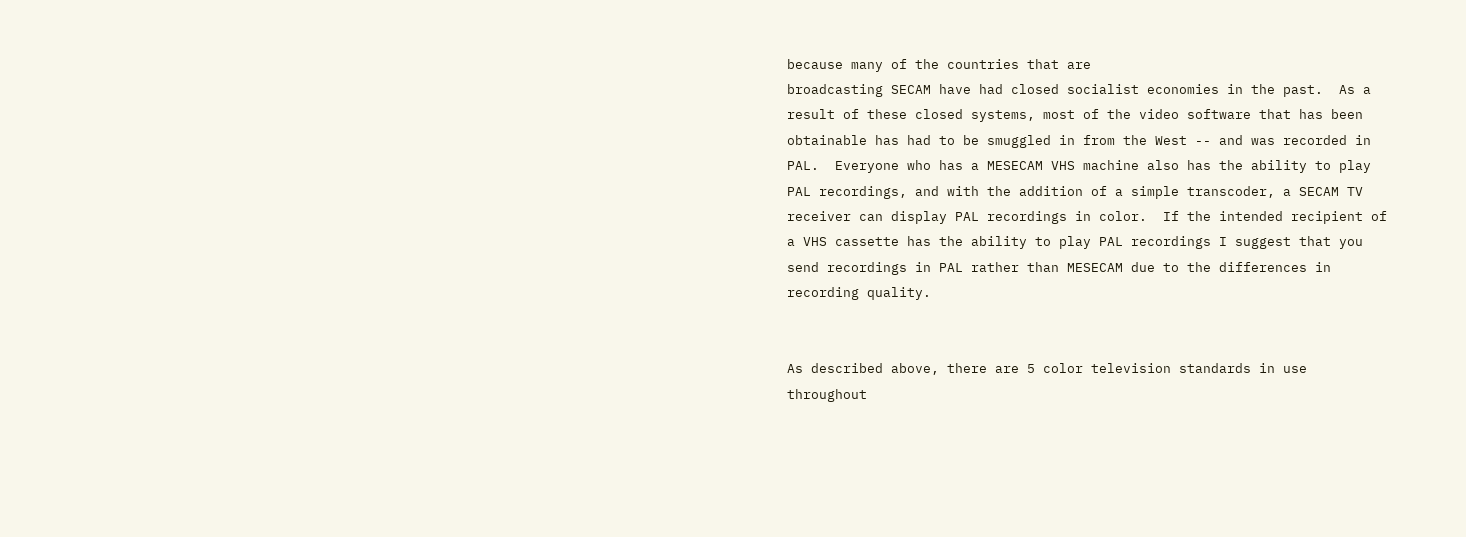because many of the countries that are
broadcasting SECAM have had closed socialist economies in the past.  As a
result of these closed systems, most of the video software that has been
obtainable has had to be smuggled in from the West -- and was recorded in
PAL.  Everyone who has a MESECAM VHS machine also has the ability to play
PAL recordings, and with the addition of a simple transcoder, a SECAM TV
receiver can display PAL recordings in color.  If the intended recipient of
a VHS cassette has the ability to play PAL recordings I suggest that you
send recordings in PAL rather than MESECAM due to the differences in
recording quality.


As described above, there are 5 color television standards in use
throughout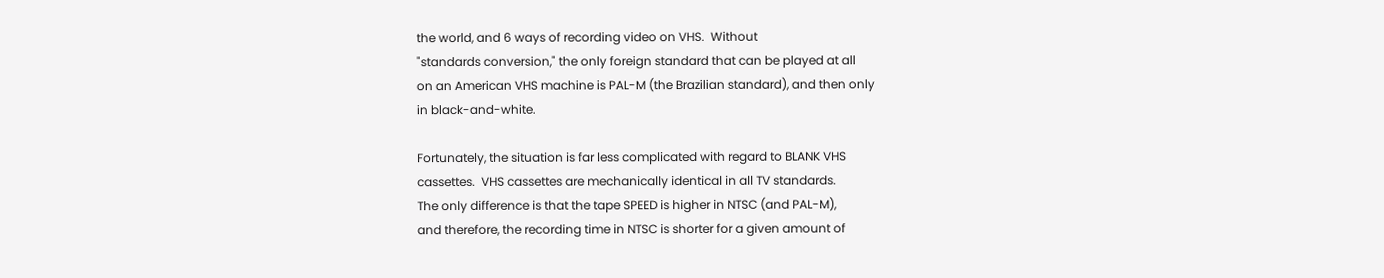the world, and 6 ways of recording video on VHS.  Without
"standards conversion," the only foreign standard that can be played at all
on an American VHS machine is PAL-M (the Brazilian standard), and then only
in black-and-white.

Fortunately, the situation is far less complicated with regard to BLANK VHS
cassettes.  VHS cassettes are mechanically identical in all TV standards.
The only difference is that the tape SPEED is higher in NTSC (and PAL-M),
and therefore, the recording time in NTSC is shorter for a given amount of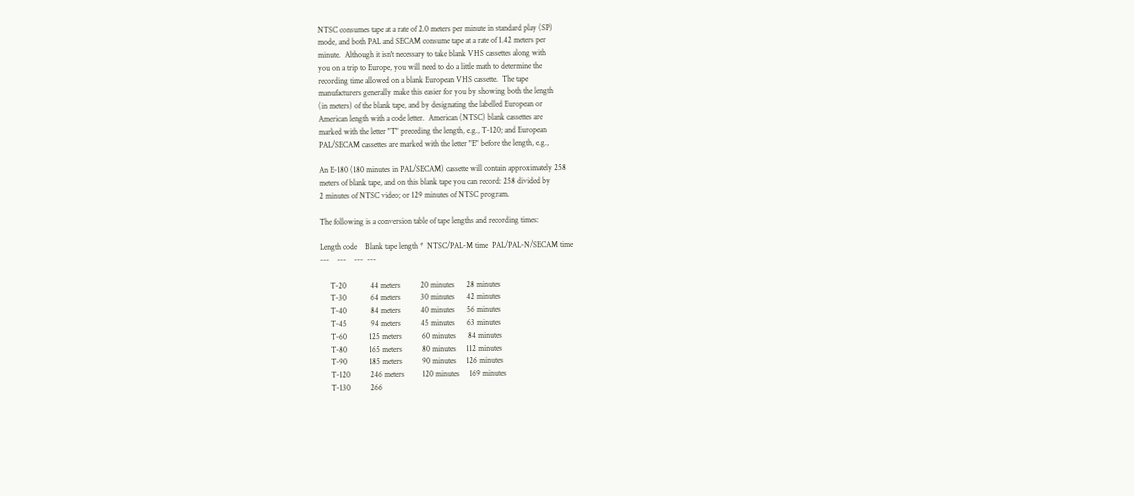NTSC consumes tape at a rate of 2.0 meters per minute in standard play (SP)
mode, and both PAL and SECAM consume tape at a rate of 1.42 meters per
minute.  Although it isn't necessary to take blank VHS cassettes along with
you on a trip to Europe, you will need to do a little math to determine the
recording time allowed on a blank European VHS cassette.  The tape
manufacturers generally make this easier for you by showing both the length
(in meters) of the blank tape, and by designating the labelled European or
American length with a code letter.  American (NTSC) blank cassettes are
marked with the letter "T" preceding the length, e.g., T-120; and European
PAL/SECAM cassettes are marked with the letter "E" before the length, e.g.,

An E-180 (180 minutes in PAL/SECAM) cassette will contain approximately 258
meters of blank tape, and on this blank tape you can record: 258 divided by
2 minutes of NTSC video; or 129 minutes of NTSC program.

The following is a conversion table of tape lengths and recording times:

Length code    Blank tape length *  NTSC/PAL-M time  PAL/PAL-N/SECAM time
---    ---    ---  ---

     T-20            44 meters          20 minutes      28 minutes
     T-30            64 meters          30 minutes      42 minutes
     T-40            84 meters          40 minutes      56 minutes
     T-45            94 meters          45 minutes      63 minutes
     T-60           125 meters          60 minutes      84 minutes
     T-80           165 meters          80 minutes     112 minutes
     T-90           185 meters          90 minutes     126 minutes
     T-120          246 meters         120 minutes     169 minutes
     T-130          266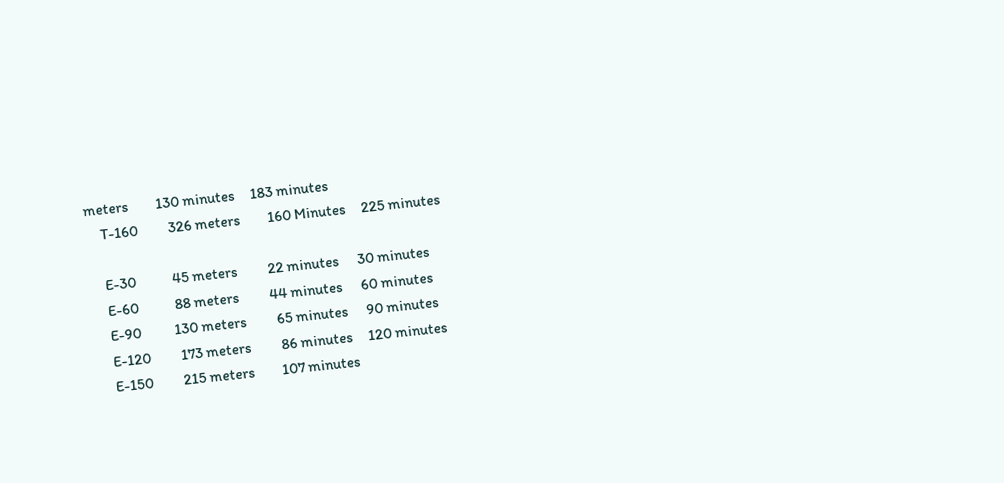meters         130 minutes     183 minutes
     T-160          326 meters         160 Minutes     225 minutes

     E-30            45 meters          22 minutes      30 minutes
     E-60            88 meters          44 minutes      60 minutes
     E-90           130 meters          65 minutes      90 minutes
     E-120          173 meters          86 minutes     120 minutes
     E-150          215 meters         107 minutes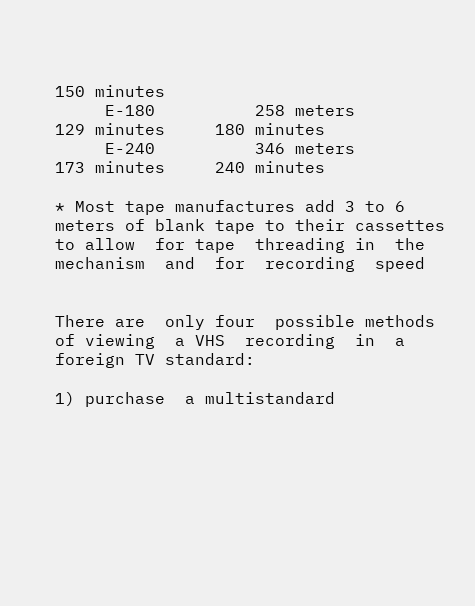150 minutes
     E-180          258 meters         129 minutes     180 minutes
     E-240          346 meters         173 minutes     240 minutes

* Most tape manufactures add 3 to 6 meters of blank tape to their cassettes
to allow  for tape  threading in  the mechanism  and  for  recording  speed


There are  only four  possible methods  of viewing  a VHS  recording  in  a
foreign TV standard:

1) purchase  a multistandard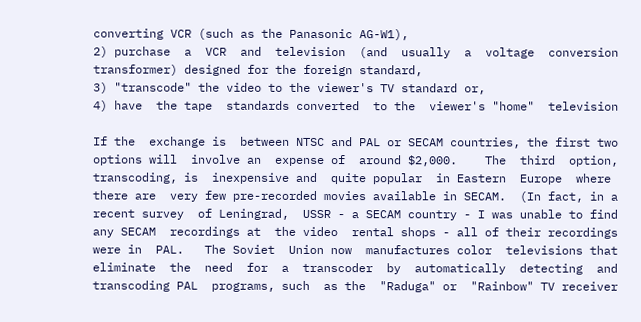converting VCR (such as the Panasonic AG-W1),
2) purchase  a  VCR  and  television  (and  usually  a  voltage  conversion
transformer) designed for the foreign standard,
3) "transcode" the video to the viewer's TV standard or,
4) have  the tape  standards converted  to the  viewer's "home"  television

If the  exchange is  between NTSC and PAL or SECAM countries, the first two
options will  involve an  expense of  around $2,000.    The  third  option,
transcoding, is  inexpensive and  quite popular  in Eastern  Europe  where
there are  very few pre-recorded movies available in SECAM.  (In fact, in a
recent survey  of Leningrad,  USSR - a SECAM country - I was unable to find
any SECAM  recordings at  the video  rental shops - all of their recordings
were in  PAL.   The Soviet  Union now  manufactures color  televisions that
eliminate  the  need  for  a  transcoder  by  automatically  detecting  and
transcoding PAL  programs, such  as the  "Raduga" or  "Rainbow" TV receiver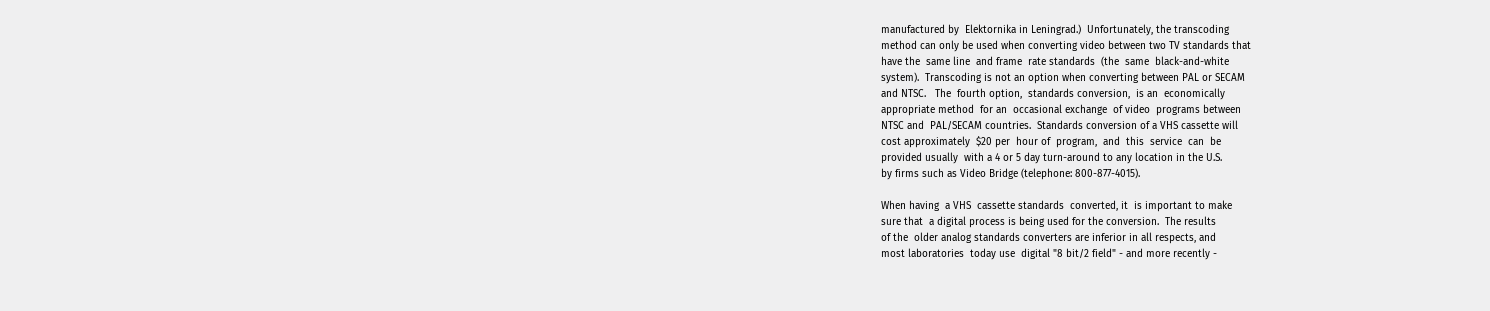manufactured by  Elektornika in Leningrad.)  Unfortunately, the transcoding
method can only be used when converting video between two TV standards that
have the  same line  and frame  rate standards  (the  same  black-and-white
system).  Transcoding is not an option when converting between PAL or SECAM
and NTSC.   The  fourth option,  standards conversion,  is an  economically
appropriate method  for an  occasional exchange  of video  programs between
NTSC and  PAL/SECAM countries.  Standards conversion of a VHS cassette will
cost approximately  $20 per  hour of  program,  and  this  service  can  be
provided usually  with a 4 or 5 day turn-around to any location in the U.S.
by firms such as Video Bridge (telephone: 800-877-4015).

When having  a VHS  cassette standards  converted, it  is important to make
sure that  a digital process is being used for the conversion.  The results
of the  older analog standards converters are inferior in all respects, and
most laboratories  today use  digital "8 bit/2 field" - and more recently -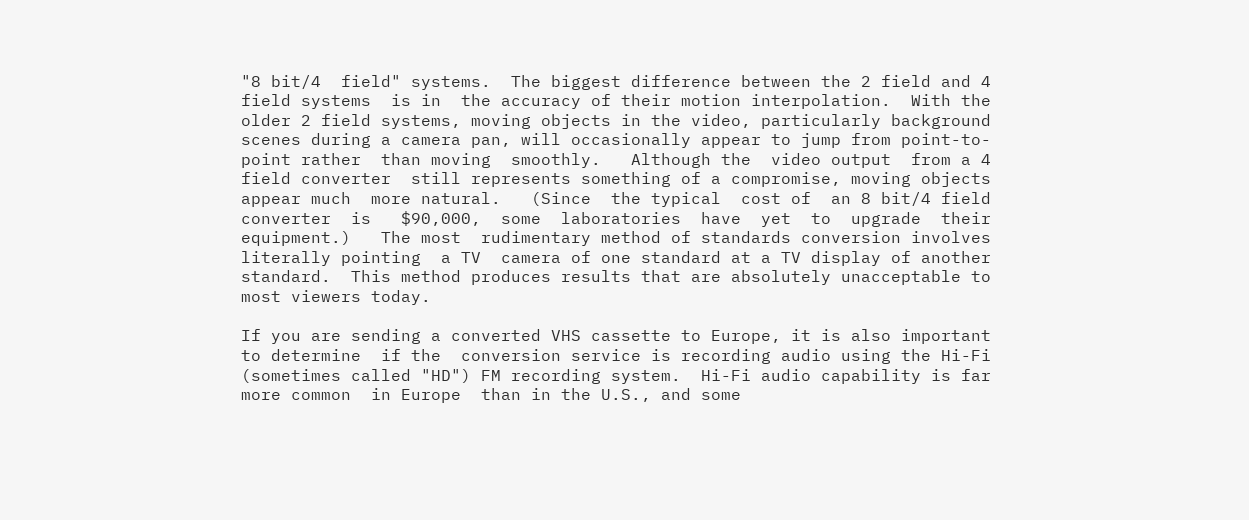"8 bit/4  field" systems.  The biggest difference between the 2 field and 4
field systems  is in  the accuracy of their motion interpolation.  With the
older 2 field systems, moving objects in the video, particularly background
scenes during a camera pan, will occasionally appear to jump from point-to-
point rather  than moving  smoothly.   Although the  video output  from a 4
field converter  still represents something of a compromise, moving objects
appear much  more natural.   (Since  the typical  cost of  an 8 bit/4 field
converter  is   $90,000,  some  laboratories  have  yet  to  upgrade  their
equipment.)   The most  rudimentary method of standards conversion involves
literally pointing  a TV  camera of one standard at a TV display of another
standard.  This method produces results that are absolutely unacceptable to
most viewers today.

If you are sending a converted VHS cassette to Europe, it is also important
to determine  if the  conversion service is recording audio using the Hi-Fi
(sometimes called "HD") FM recording system.  Hi-Fi audio capability is far
more common  in Europe  than in the U.S., and some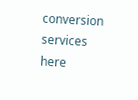conversion services here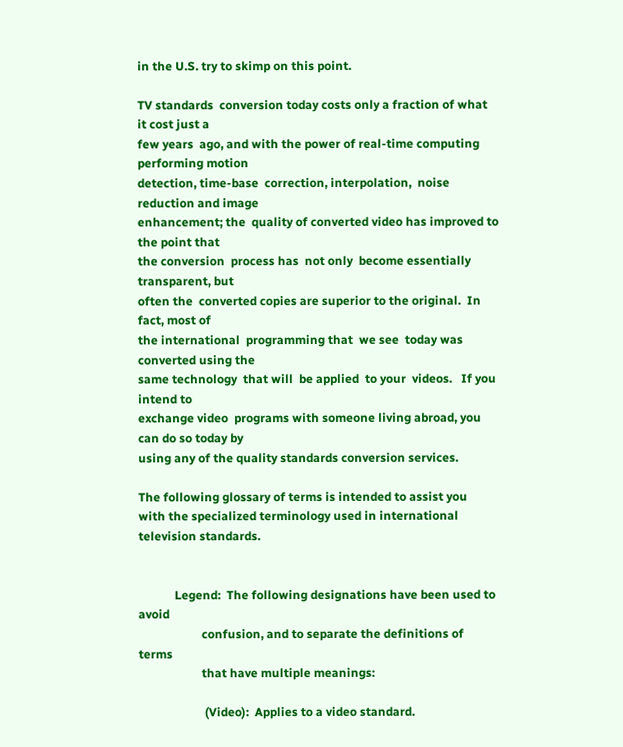in the U.S. try to skimp on this point.

TV standards  conversion today costs only a fraction of what it cost just a
few years  ago, and with the power of real-time computing performing motion
detection, time-base  correction, interpolation,  noise reduction and image
enhancement; the  quality of converted video has improved to the point that
the conversion  process has  not only  become essentially  transparent, but
often the  converted copies are superior to the original.  In fact, most of
the international  programming that  we see  today was  converted using the
same technology  that will  be applied  to your  videos.   If you intend to
exchange video  programs with someone living abroad, you can do so today by
using any of the quality standards conversion services.

The following glossary of terms is intended to assist you
with the specialized terminology used in international
television standards.


            Legend:  The following designations have been used to avoid
                     confusion, and to separate the definitions of terms
                     that have multiple meanings:

                      (Video):  Applies to a video standard.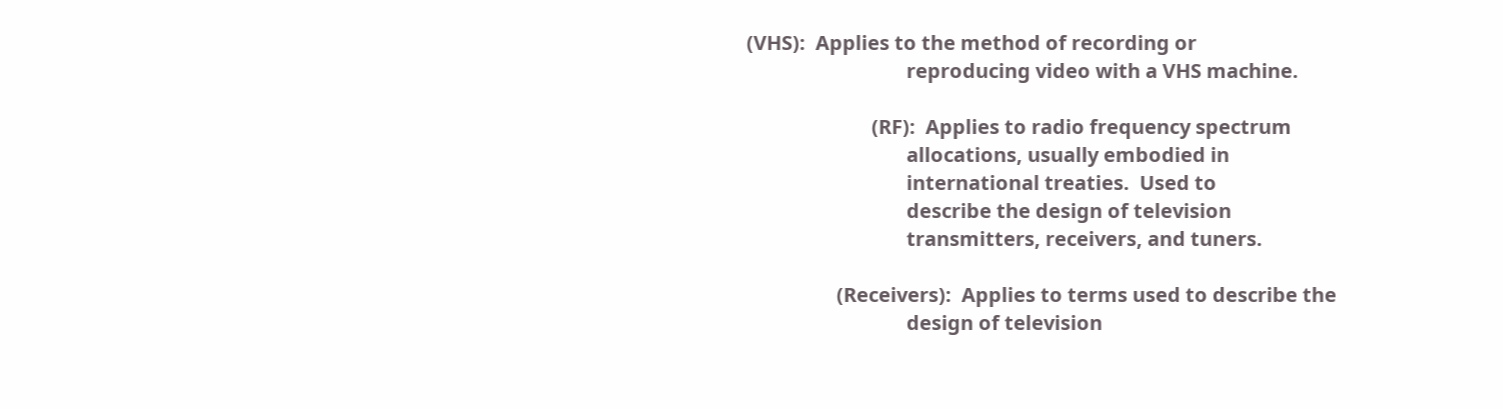(VHS):  Applies to the method of recording or
                                reproducing video with a VHS machine.

                         (RF):  Applies to radio frequency spectrum
                                allocations, usually embodied in
                                international treaties.  Used to
                                describe the design of television
                                transmitters, receivers, and tuners.

                  (Receivers):  Applies to terms used to describe the
                                design of television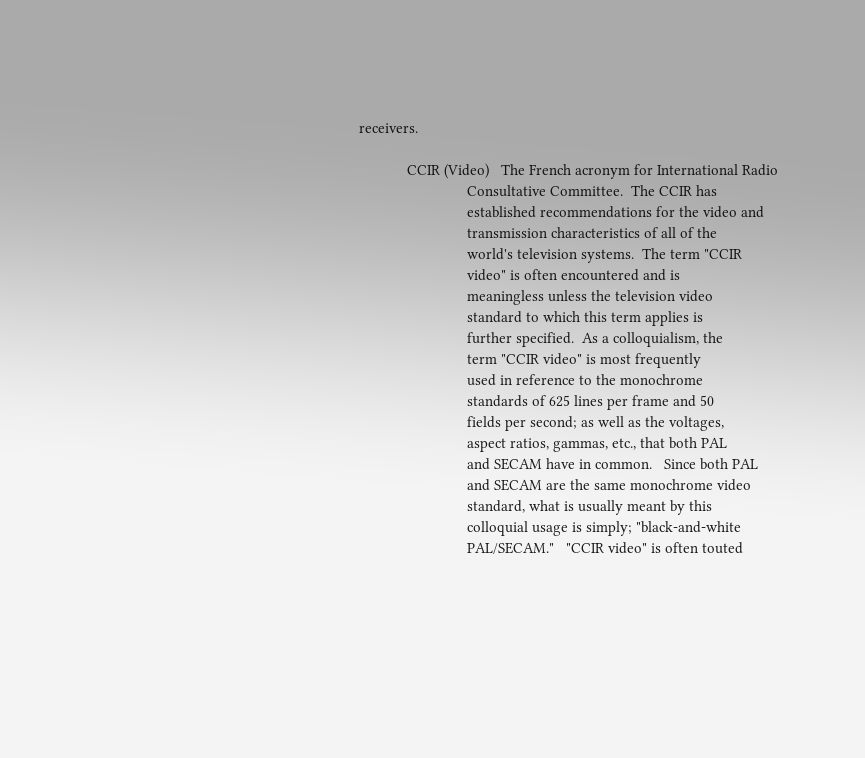receivers.

            CCIR (Video)   The French acronym for International Radio
                           Consultative Committee.  The CCIR has
                           established recommendations for the video and
                           transmission characteristics of all of the
                           world's television systems.  The term "CCIR
                           video" is often encountered and is
                           meaningless unless the television video
                           standard to which this term applies is
                           further specified.  As a colloquialism, the
                           term "CCIR video" is most frequently
                           used in reference to the monochrome
                           standards of 625 lines per frame and 50
                           fields per second; as well as the voltages,
                           aspect ratios, gammas, etc., that both PAL
                           and SECAM have in common.   Since both PAL
                           and SECAM are the same monochrome video
                           standard, what is usually meant by this
                           colloquial usage is simply; "black-and-white
                           PAL/SECAM."   "CCIR video" is often touted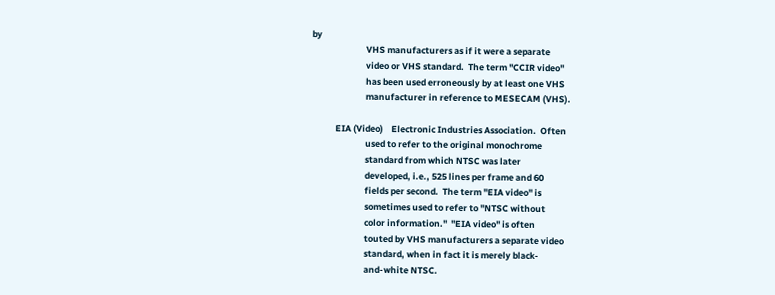by
                           VHS manufacturers as if it were a separate
                           video or VHS standard.  The term "CCIR video"
                           has been used erroneously by at least one VHS
                           manufacturer in reference to MESECAM (VHS).

            EIA (Video)    Electronic Industries Association.  Often
                           used to refer to the original monochrome
                           standard from which NTSC was later
                           developed, i.e., 525 lines per frame and 60
                           fields per second.  The term "EIA video" is
                           sometimes used to refer to "NTSC without
                           color information."  "EIA video" is often
                           touted by VHS manufacturers a separate video
                           standard, when in fact it is merely black-
                           and-white NTSC.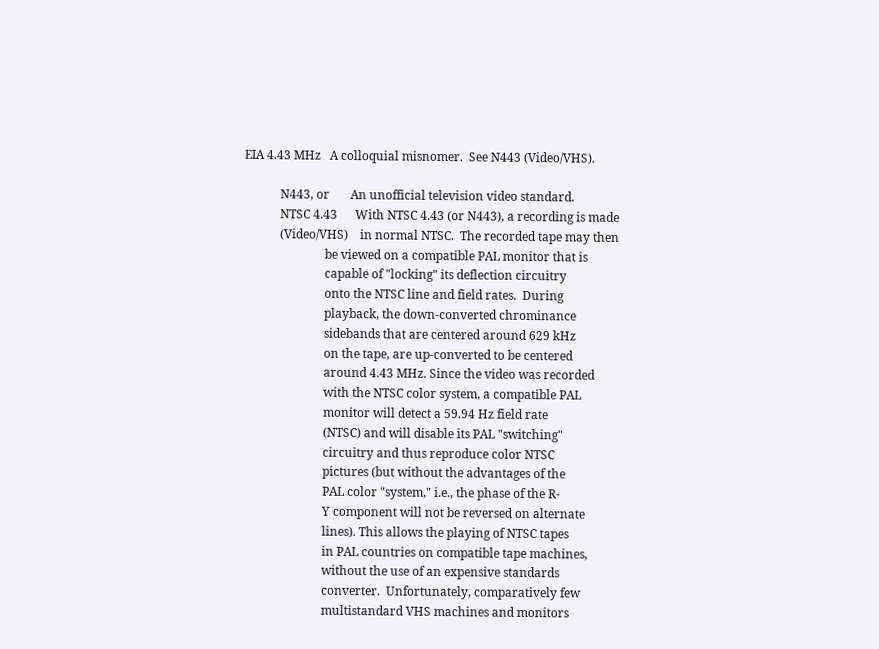EIA 4.43 MHz   A colloquial misnomer.  See N443 (Video/VHS).

            N443, or       An unofficial television video standard.
            NTSC 4.43      With NTSC 4.43 (or N443), a recording is made
            (Video/VHS)    in normal NTSC.  The recorded tape may then
                           be viewed on a compatible PAL monitor that is
                           capable of "locking" its deflection circuitry
                           onto the NTSC line and field rates.  During
                           playback, the down-converted chrominance
                           sidebands that are centered around 629 kHz
                           on the tape, are up-converted to be centered
                           around 4.43 MHz. Since the video was recorded
                           with the NTSC color system, a compatible PAL
                           monitor will detect a 59.94 Hz field rate
                           (NTSC) and will disable its PAL "switching"
                           circuitry and thus reproduce color NTSC
                           pictures (but without the advantages of the
                           PAL color "system," i.e., the phase of the R-
                           Y component will not be reversed on alternate
                           lines). This allows the playing of NTSC tapes
                           in PAL countries on compatible tape machines,
                           without the use of an expensive standards
                           converter.  Unfortunately, comparatively few
                           multistandard VHS machines and monitors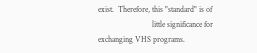exist.  Therefore, this "standard" is of
                           little significance for exchanging VHS programs.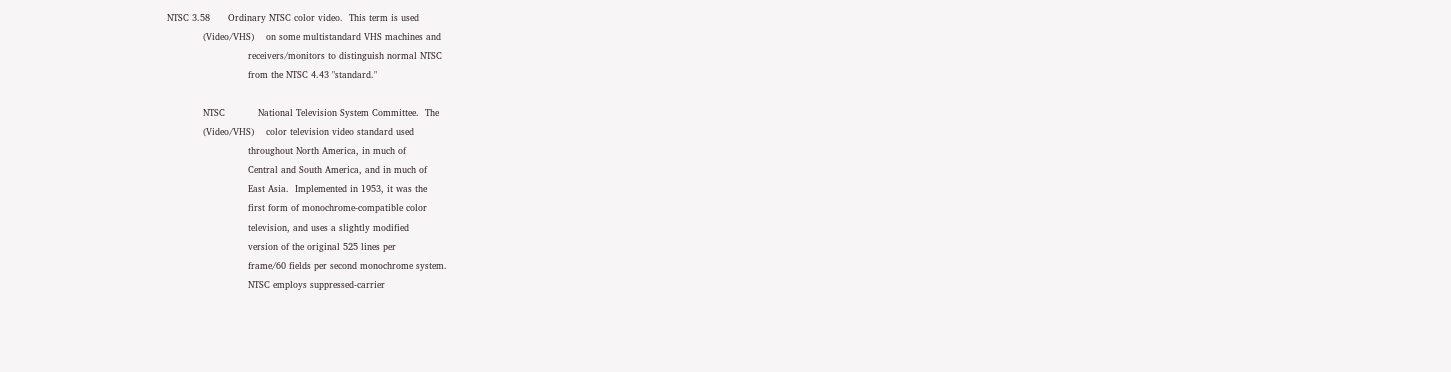NTSC 3.58      Ordinary NTSC color video.  This term is used
            (Video/VHS)    on some multistandard VHS machines and
                           receivers/monitors to distinguish normal NTSC
                           from the NTSC 4.43 "standard."

            NTSC           National Television System Committee.  The
            (Video/VHS)    color television video standard used
                           throughout North America, in much of
                           Central and South America, and in much of
                           East Asia.  Implemented in 1953, it was the
                           first form of monochrome-compatible color
                           television, and uses a slightly modified
                           version of the original 525 lines per
                           frame/60 fields per second monochrome system.
                           NTSC employs suppressed-carrier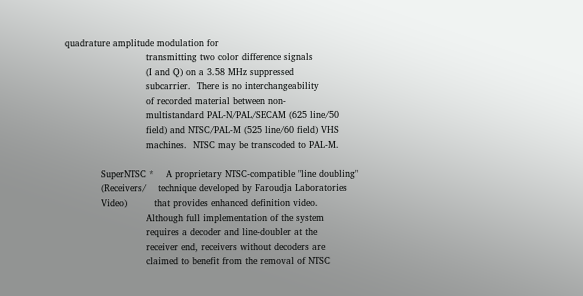quadrature amplitude modulation for
                           transmitting two color difference signals
                           (I and Q) on a 3.58 MHz suppressed
                           subcarrier.  There is no interchangeability
                           of recorded material between non-
                           multistandard PAL-N/PAL/SECAM (625 line/50
                           field) and NTSC/PAL-M (525 line/60 field) VHS
                           machines.  NTSC may be transcoded to PAL-M.

            SuperNTSC *    A proprietary NTSC-compatible "line doubling"
            (Receivers/    technique developed by Faroudja Laboratories
            Video)         that provides enhanced definition video.
                           Although full implementation of the system
                           requires a decoder and line-doubler at the
                           receiver end, receivers without decoders are
                           claimed to benefit from the removal of NTSC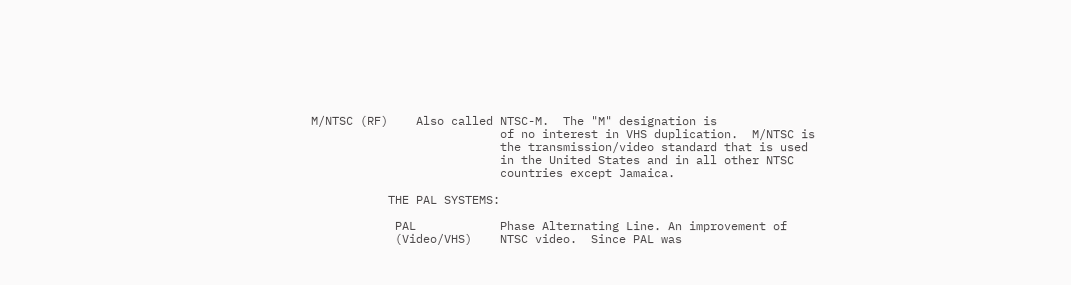M/NTSC (RF)    Also called NTSC-M.  The "M" designation is
                           of no interest in VHS duplication.  M/NTSC is
                           the transmission/video standard that is used
                           in the United States and in all other NTSC
                           countries except Jamaica.

           THE PAL SYSTEMS:

            PAL            Phase Alternating Line. An improvement of
            (Video/VHS)    NTSC video.  Since PAL was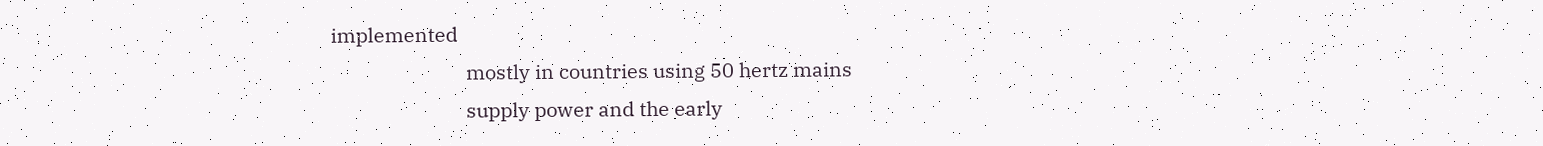implemented
                           mostly in countries using 50 hertz mains
                           supply power and the early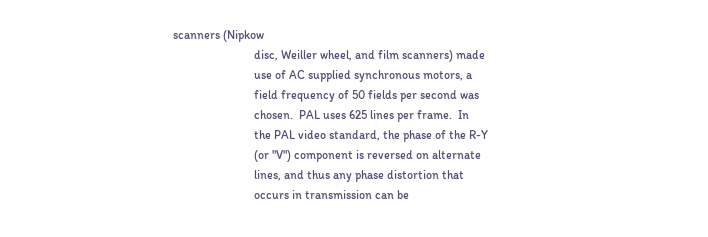scanners (Nipkow
                           disc, Weiller wheel, and film scanners) made
                           use of AC supplied synchronous motors, a
                           field frequency of 50 fields per second was
                           chosen.  PAL uses 625 lines per frame.  In
                           the PAL video standard, the phase of the R-Y
                           (or "V") component is reversed on alternate
                           lines, and thus any phase distortion that
                           occurs in transmission can be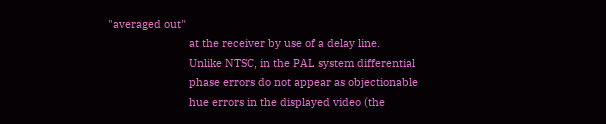"averaged out"
                           at the receiver by use of a delay line.
                           Unlike NTSC, in the PAL system differential
                           phase errors do not appear as objectionable
                           hue errors in the displayed video (the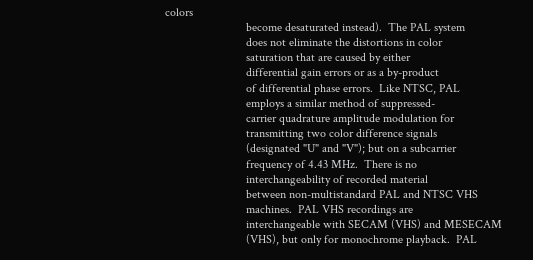colors
                           become desaturated instead).  The PAL system
                           does not eliminate the distortions in color
                           saturation that are caused by either
                           differential gain errors or as a by-product
                           of differential phase errors.  Like NTSC, PAL
                           employs a similar method of suppressed-
                           carrier quadrature amplitude modulation for
                           transmitting two color difference signals
                           (designated "U" and "V"); but on a subcarrier
                           frequency of 4.43 MHz.  There is no
                           interchangeability of recorded material
                           between non-multistandard PAL and NTSC VHS
                           machines.  PAL VHS recordings are
                           interchangeable with SECAM (VHS) and MESECAM
                           (VHS), but only for monochrome playback.  PAL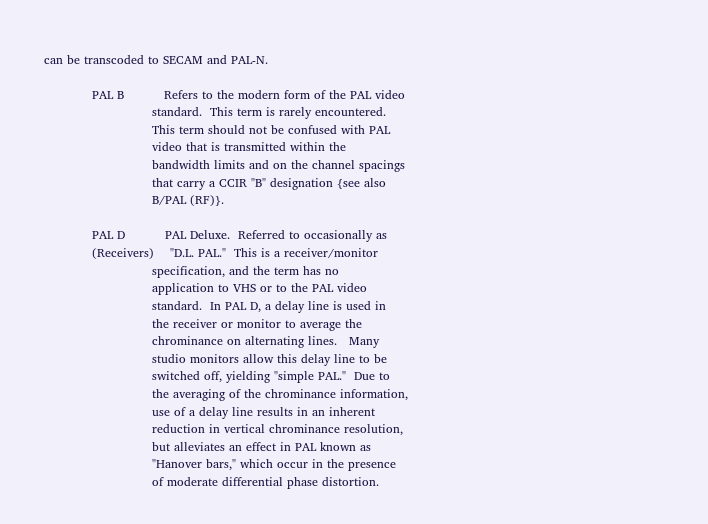can be transcoded to SECAM and PAL-N.

            PAL B          Refers to the modern form of the PAL video
                           standard.  This term is rarely encountered.
                           This term should not be confused with PAL
                           video that is transmitted within the
                           bandwidth limits and on the channel spacings
                           that carry a CCIR "B" designation {see also
                           B/PAL (RF)}.

            PAL D          PAL Deluxe.  Referred to occasionally as
            (Receivers)    "D.L. PAL."  This is a receiver/monitor
                           specification, and the term has no
                           application to VHS or to the PAL video
                           standard.  In PAL D, a delay line is used in
                           the receiver or monitor to average the
                           chrominance on alternating lines.   Many
                           studio monitors allow this delay line to be
                           switched off, yielding "simple PAL."  Due to
                           the averaging of the chrominance information,
                           use of a delay line results in an inherent
                           reduction in vertical chrominance resolution,
                           but alleviates an effect in PAL known as
                           "Hanover bars," which occur in the presence
                           of moderate differential phase distortion.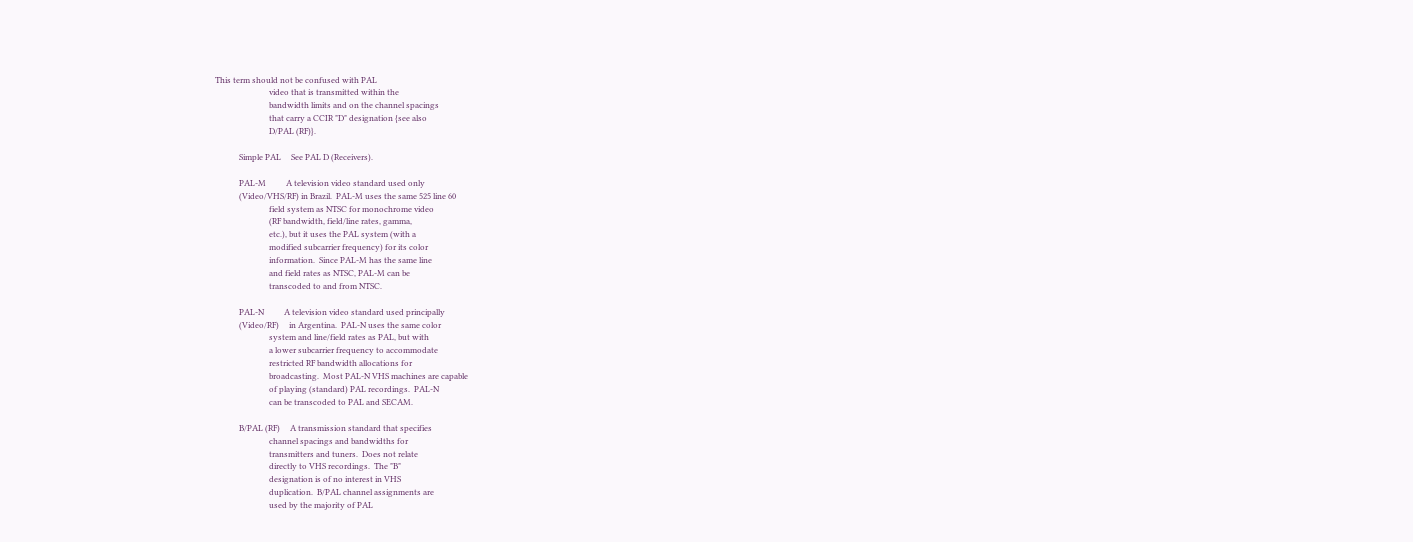This term should not be confused with PAL
                           video that is transmitted within the
                           bandwidth limits and on the channel spacings
                           that carry a CCIR "D" designation {see also
                           D/PAL (RF)}.

            Simple PAL     See PAL D (Receivers).

            PAL-M          A television video standard used only
            (Video/VHS/RF) in Brazil.  PAL-M uses the same 525 line 60
                           field system as NTSC for monochrome video
                           (RF bandwidth, field/line rates, gamma,
                           etc.), but it uses the PAL system (with a
                           modified subcarrier frequency) for its color
                           information.  Since PAL-M has the same line
                           and field rates as NTSC, PAL-M can be
                           transcoded to and from NTSC.

            PAL-N          A television video standard used principally
            (Video/RF)     in Argentina.  PAL-N uses the same color
                           system and line/field rates as PAL, but with
                           a lower subcarrier frequency to accommodate
                           restricted RF bandwidth allocations for
                           broadcasting.  Most PAL-N VHS machines are capable
                           of playing (standard) PAL recordings.  PAL-N
                           can be transcoded to PAL and SECAM.

            B/PAL (RF)     A transmission standard that specifies
                           channel spacings and bandwidths for
                           transmitters and tuners.  Does not relate
                           directly to VHS recordings.  The "B"
                           designation is of no interest in VHS
                           duplication.  B/PAL channel assignments are
                           used by the majority of PAL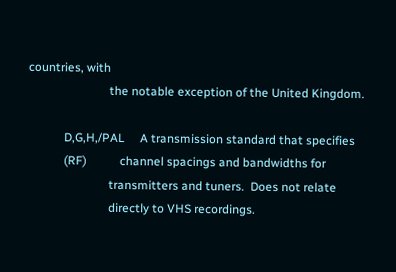countries, with
                           the notable exception of the United Kingdom.

            D,G,H,/PAL     A transmission standard that specifies
            (RF)           channel spacings and bandwidths for
                           transmitters and tuners.  Does not relate
                           directly to VHS recordings.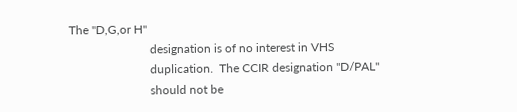The "D,G,or H"
                           designation is of no interest in VHS
                           duplication.  The CCIR designation "D/PAL"
                           should not be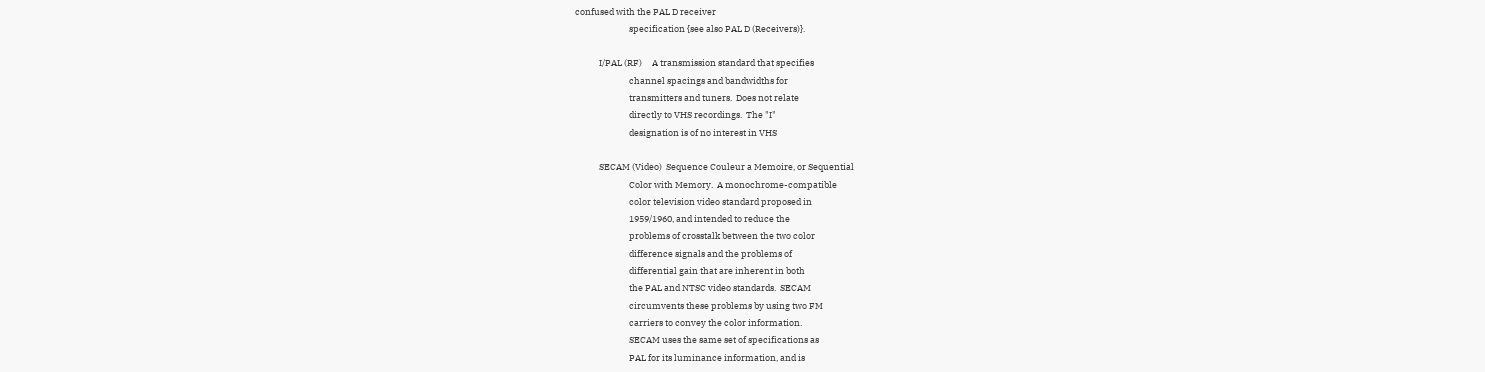confused with the PAL D receiver
                           specification {see also PAL D (Receivers)}.

            I/PAL (RF)     A transmission standard that specifies
                           channel spacings and bandwidths for
                           transmitters and tuners.  Does not relate
                           directly to VHS recordings.  The "I"
                           designation is of no interest in VHS

            SECAM (Video)  Sequence Couleur a Memoire, or Sequential
                           Color with Memory.  A monochrome-compatible
                           color television video standard proposed in
                           1959/1960, and intended to reduce the
                           problems of crosstalk between the two color
                           difference signals and the problems of
                           differential gain that are inherent in both
                           the PAL and NTSC video standards.  SECAM
                           circumvents these problems by using two FM
                           carriers to convey the color information.
                           SECAM uses the same set of specifications as
                           PAL for its luminance information, and is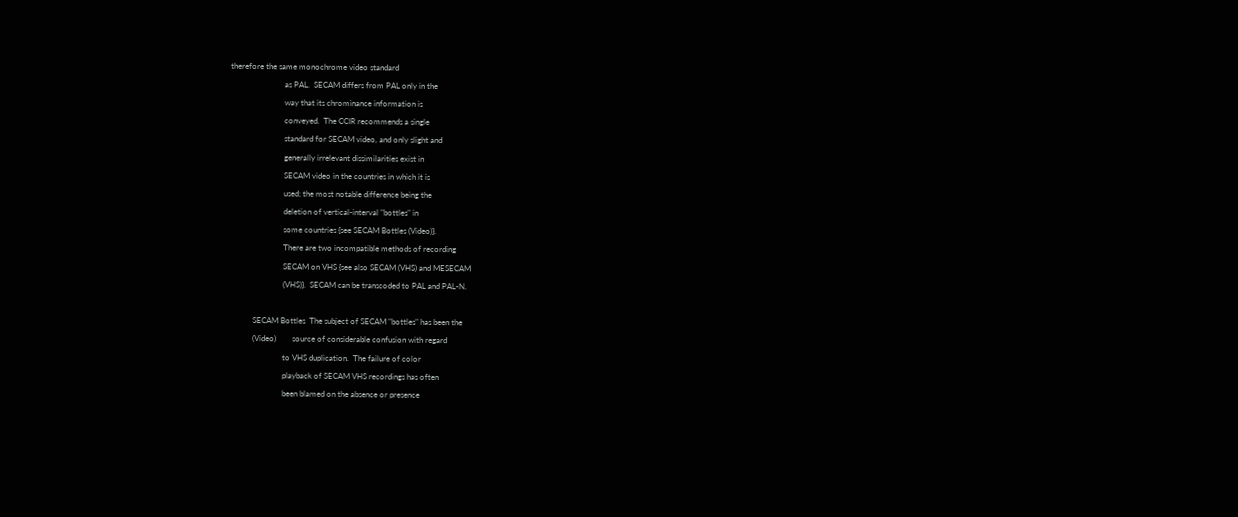therefore the same monochrome video standard
                           as PAL.  SECAM differs from PAL only in the
                           way that its chrominance information is
                           conveyed.  The CCIR recommends a single
                           standard for SECAM video, and only slight and
                           generally irrelevant dissimilarities exist in
                           SECAM video in the countries in which it is
                           used; the most notable difference being the
                           deletion of vertical-interval "bottles" in
                           some countries {see SECAM Bottles (Video)}.
                           There are two incompatible methods of recording
                           SECAM on VHS {see also SECAM (VHS) and MESECAM
                           (VHS)}.  SECAM can be transcoded to PAL and PAL-N.

            SECAM Bottles  The subject of SECAM "bottles" has been the
            (Video)        source of considerable confusion with regard
                           to VHS duplication.  The failure of color
                           playback of SECAM VHS recordings has often
                           been blamed on the absence or presence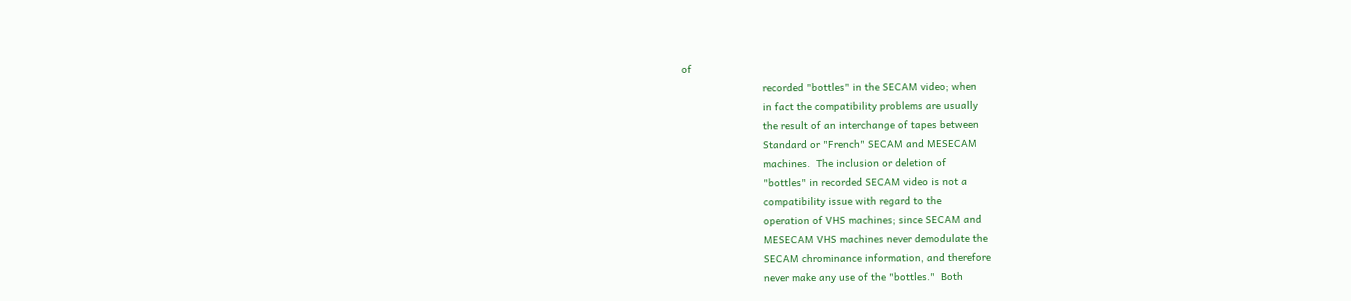of
                           recorded "bottles" in the SECAM video; when
                           in fact the compatibility problems are usually
                           the result of an interchange of tapes between
                           Standard or "French" SECAM and MESECAM
                           machines.  The inclusion or deletion of
                           "bottles" in recorded SECAM video is not a
                           compatibility issue with regard to the
                           operation of VHS machines; since SECAM and
                           MESECAM VHS machines never demodulate the
                           SECAM chrominance information, and therefore
                           never make any use of the "bottles."  Both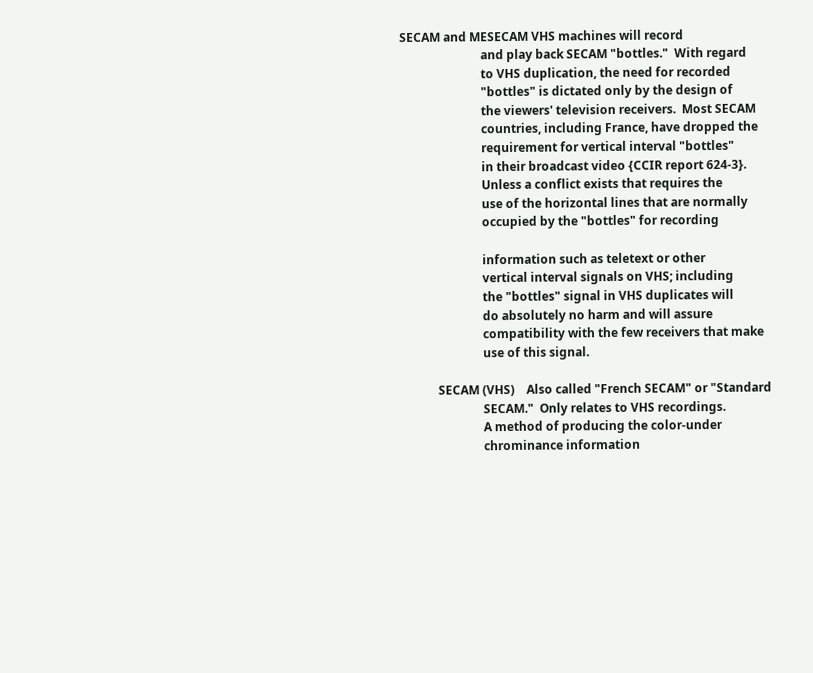SECAM and MESECAM VHS machines will record
                           and play back SECAM "bottles."  With regard
                           to VHS duplication, the need for recorded
                           "bottles" is dictated only by the design of
                           the viewers' television receivers.  Most SECAM
                           countries, including France, have dropped the
                           requirement for vertical interval "bottles"
                           in their broadcast video {CCIR report 624-3}.
                           Unless a conflict exists that requires the
                           use of the horizontal lines that are normally
                           occupied by the "bottles" for recording

                           information such as teletext or other
                           vertical interval signals on VHS; including
                           the "bottles" signal in VHS duplicates will
                           do absolutely no harm and will assure
                           compatibility with the few receivers that make
                           use of this signal.

            SECAM (VHS)    Also called "French SECAM" or "Standard
                           SECAM."  Only relates to VHS recordings.
                           A method of producing the color-under
                           chrominance information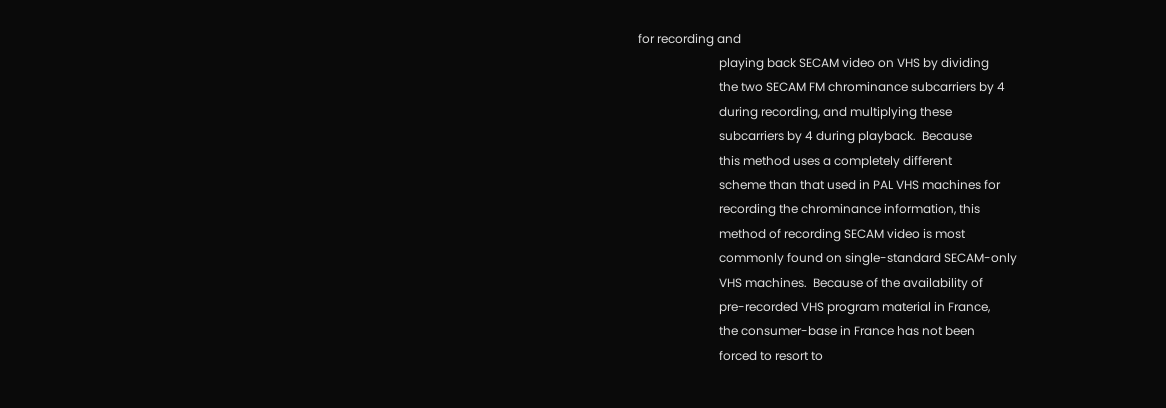for recording and
                           playing back SECAM video on VHS by dividing
                           the two SECAM FM chrominance subcarriers by 4
                           during recording, and multiplying these
                           subcarriers by 4 during playback.  Because
                           this method uses a completely different
                           scheme than that used in PAL VHS machines for
                           recording the chrominance information, this
                           method of recording SECAM video is most
                           commonly found on single-standard SECAM-only
                           VHS machines.  Because of the availability of
                           pre-recorded VHS program material in France,
                           the consumer-base in France has not been
                           forced to resort to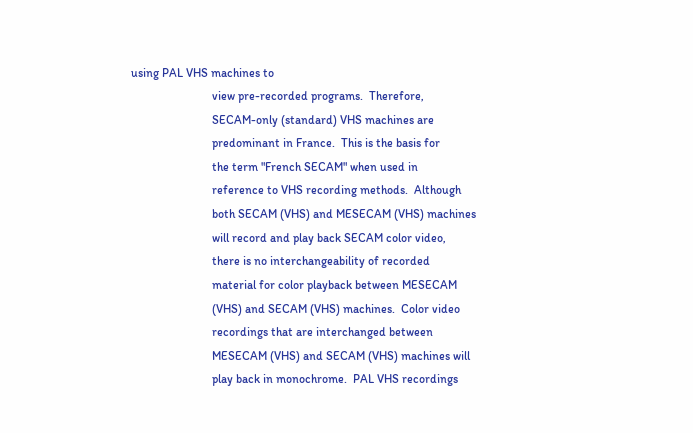using PAL VHS machines to
                           view pre-recorded programs.  Therefore,
                           SECAM-only (standard) VHS machines are
                           predominant in France.  This is the basis for
                           the term "French SECAM" when used in
                           reference to VHS recording methods.  Although
                           both SECAM (VHS) and MESECAM (VHS) machines
                           will record and play back SECAM color video,
                           there is no interchangeability of recorded
                           material for color playback between MESECAM
                           (VHS) and SECAM (VHS) machines.  Color video
                           recordings that are interchanged between
                           MESECAM (VHS) and SECAM (VHS) machines will
                           play back in monochrome.  PAL VHS recordings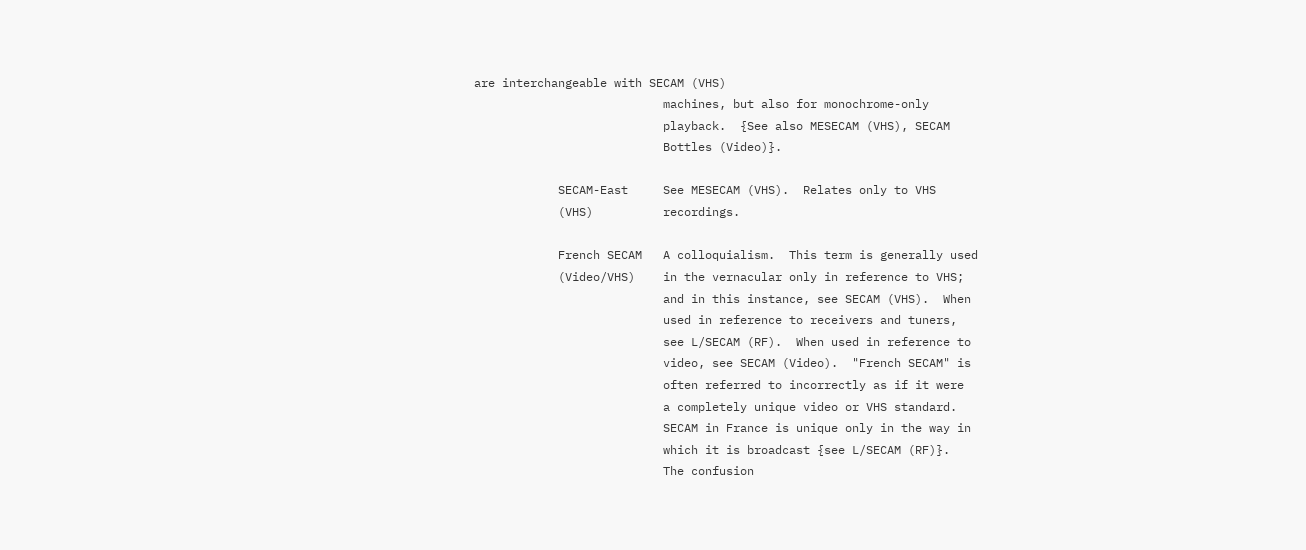are interchangeable with SECAM (VHS)
                           machines, but also for monochrome-only
                           playback.  {See also MESECAM (VHS), SECAM
                           Bottles (Video)}.

            SECAM-East     See MESECAM (VHS).  Relates only to VHS
            (VHS)          recordings.

            French SECAM   A colloquialism.  This term is generally used
            (Video/VHS)    in the vernacular only in reference to VHS;
                           and in this instance, see SECAM (VHS).  When
                           used in reference to receivers and tuners,
                           see L/SECAM (RF).  When used in reference to
                           video, see SECAM (Video).  "French SECAM" is
                           often referred to incorrectly as if it were
                           a completely unique video or VHS standard.
                           SECAM in France is unique only in the way in
                           which it is broadcast {see L/SECAM (RF)}.
                           The confusion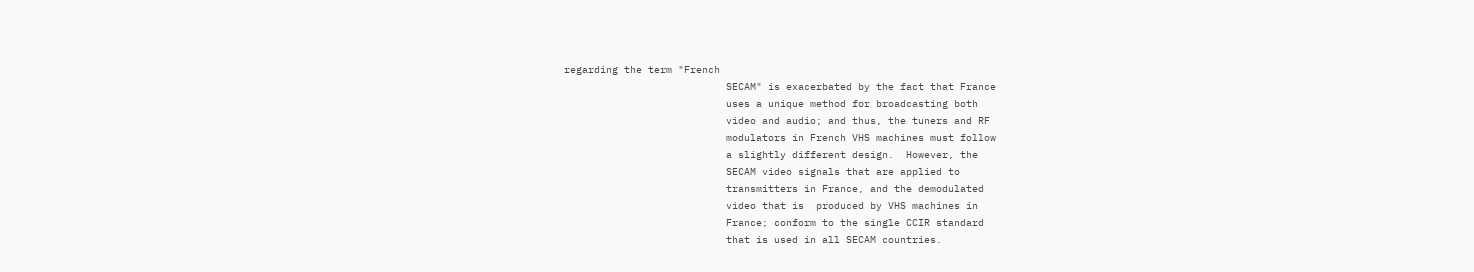regarding the term "French
                           SECAM" is exacerbated by the fact that France
                           uses a unique method for broadcasting both
                           video and audio; and thus, the tuners and RF
                           modulators in French VHS machines must follow
                           a slightly different design.  However, the
                           SECAM video signals that are applied to
                           transmitters in France, and the demodulated
                           video that is  produced by VHS machines in
                           France; conform to the single CCIR standard
                           that is used in all SECAM countries.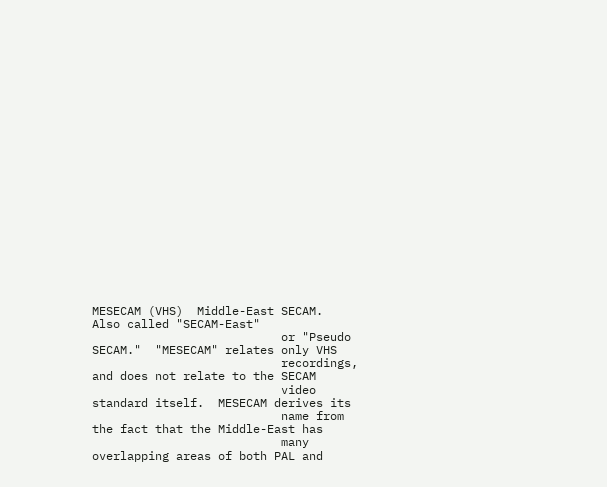MESECAM (VHS)  Middle-East SECAM.  Also called "SECAM-East"
                           or "Pseudo SECAM."  "MESECAM" relates only VHS
                           recordings, and does not relate to the SECAM
                           video standard itself.  MESECAM derives its
                           name from the fact that the Middle-East has
                           many overlapping areas of both PAL and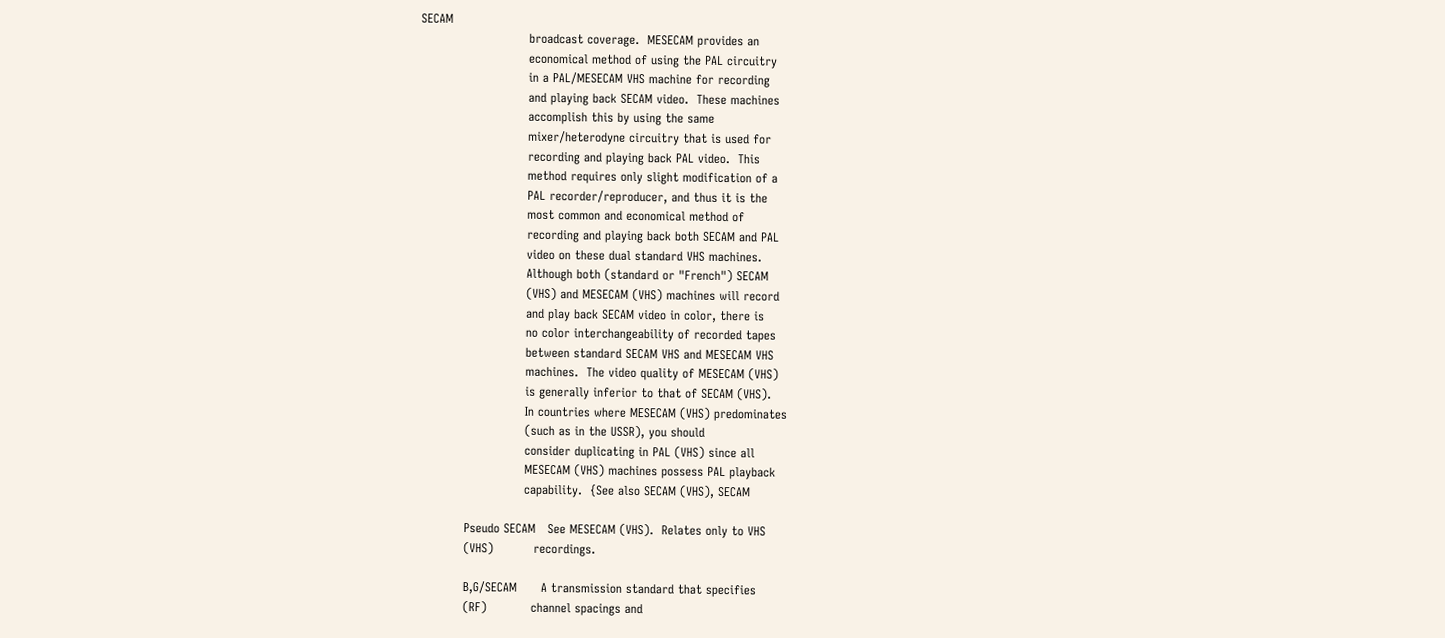SECAM
                           broadcast coverage.  MESECAM provides an
                           economical method of using the PAL circuitry
                           in a PAL/MESECAM VHS machine for recording
                           and playing back SECAM video.  These machines
                           accomplish this by using the same
                           mixer/heterodyne circuitry that is used for
                           recording and playing back PAL video.  This
                           method requires only slight modification of a
                           PAL recorder/reproducer, and thus it is the
                           most common and economical method of
                           recording and playing back both SECAM and PAL
                           video on these dual standard VHS machines.
                           Although both (standard or "French") SECAM
                           (VHS) and MESECAM (VHS) machines will record
                           and play back SECAM video in color, there is
                           no color interchangeability of recorded tapes
                           between standard SECAM VHS and MESECAM VHS
                           machines.  The video quality of MESECAM (VHS)
                           is generally inferior to that of SECAM (VHS).
                           In countries where MESECAM (VHS) predominates
                           (such as in the USSR), you should
                           consider duplicating in PAL (VHS) since all
                           MESECAM (VHS) machines possess PAL playback
                           capability.  {See also SECAM (VHS), SECAM

            Pseudo SECAM   See MESECAM (VHS).  Relates only to VHS
            (VHS)          recordings.

            B,G/SECAM      A transmission standard that specifies
            (RF)           channel spacings and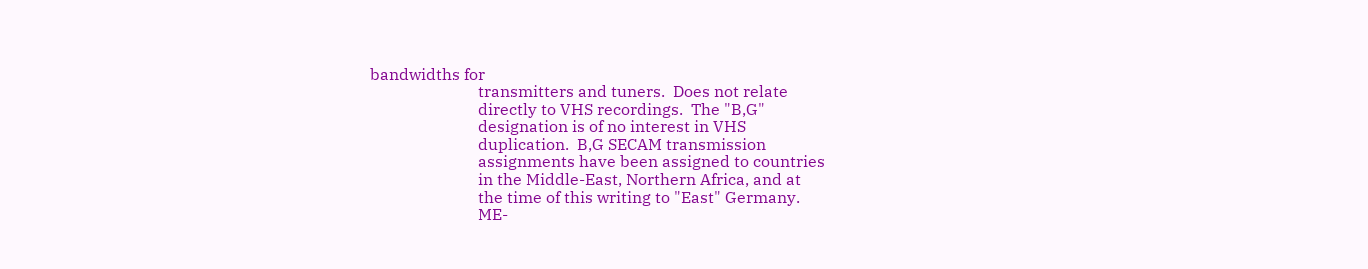bandwidths for
                           transmitters and tuners.  Does not relate
                           directly to VHS recordings.  The "B,G"
                           designation is of no interest in VHS
                           duplication.  B,G SECAM transmission
                           assignments have been assigned to countries
                           in the Middle-East, Northern Africa, and at
                           the time of this writing to "East" Germany.
                           ME-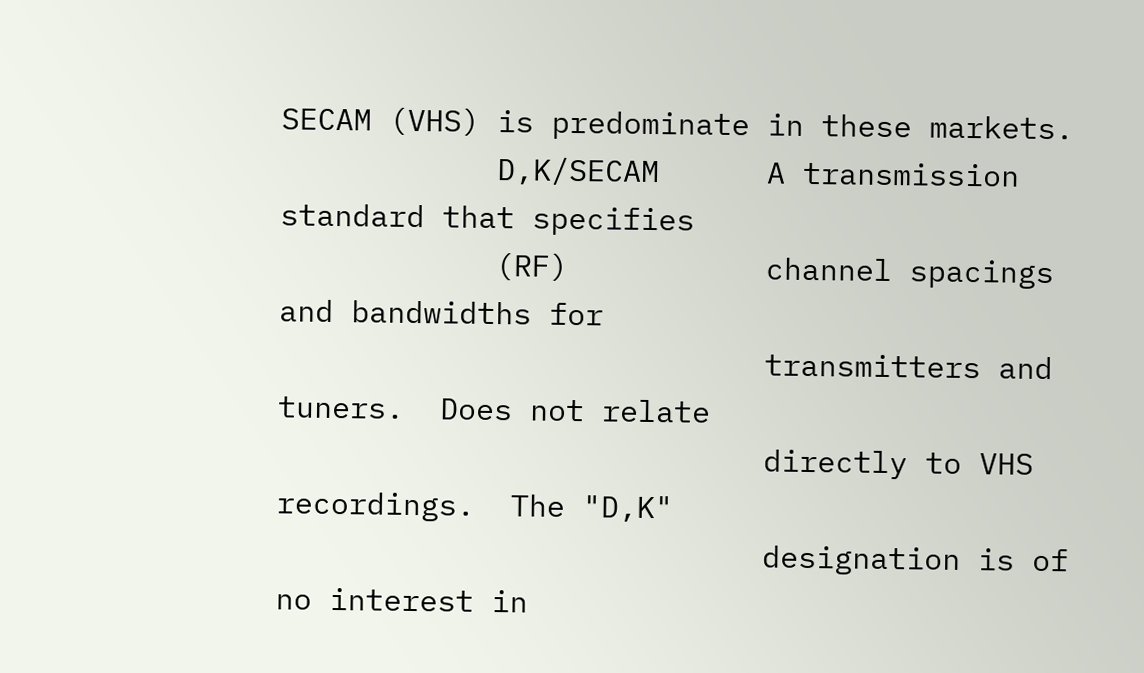SECAM (VHS) is predominate in these markets.
            D,K/SECAM      A transmission standard that specifies
            (RF)           channel spacings and bandwidths for
                           transmitters and tuners.  Does not relate
                           directly to VHS recordings.  The "D,K"
                           designation is of no interest in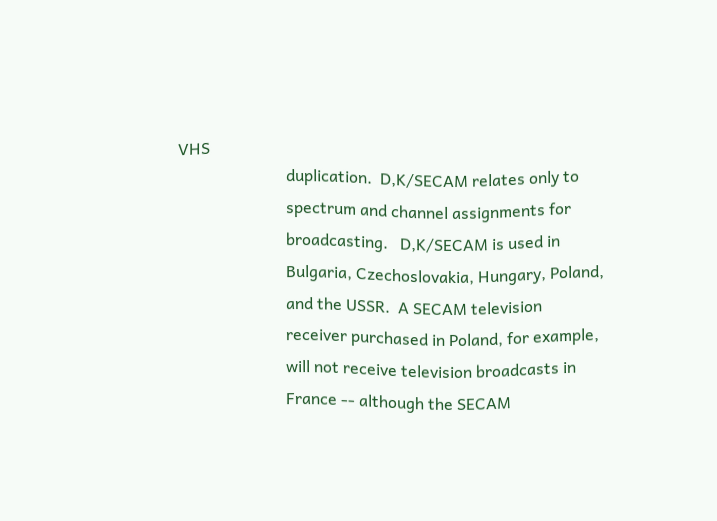VHS
                           duplication.  D,K/SECAM relates only to
                           spectrum and channel assignments for
                           broadcasting.   D,K/SECAM is used in
                           Bulgaria, Czechoslovakia, Hungary, Poland,
                           and the USSR.  A SECAM television
                           receiver purchased in Poland, for example,
                           will not receive television broadcasts in
                           France -- although the SECAM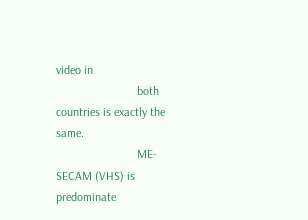video in
                           both countries is exactly the same.
                           ME-SECAM (VHS) is predominate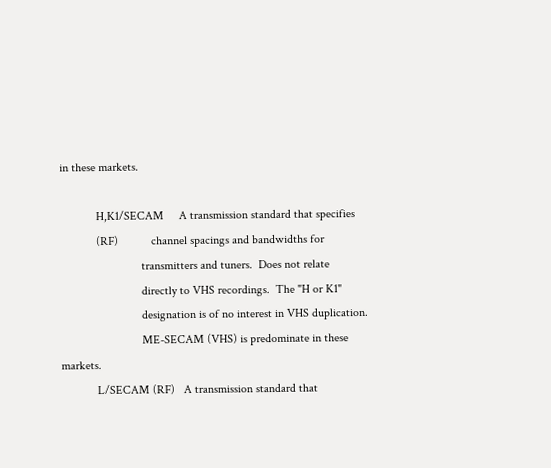in these markets.

            H,K1/SECAM     A transmission standard that specifies
            (RF)           channel spacings and bandwidths for
                           transmitters and tuners.  Does not relate
                           directly to VHS recordings.  The "H or K1"
                           designation is of no interest in VHS duplication.
                           ME-SECAM (VHS) is predominate in these markets.
            L/SECAM (RF)   A transmission standard that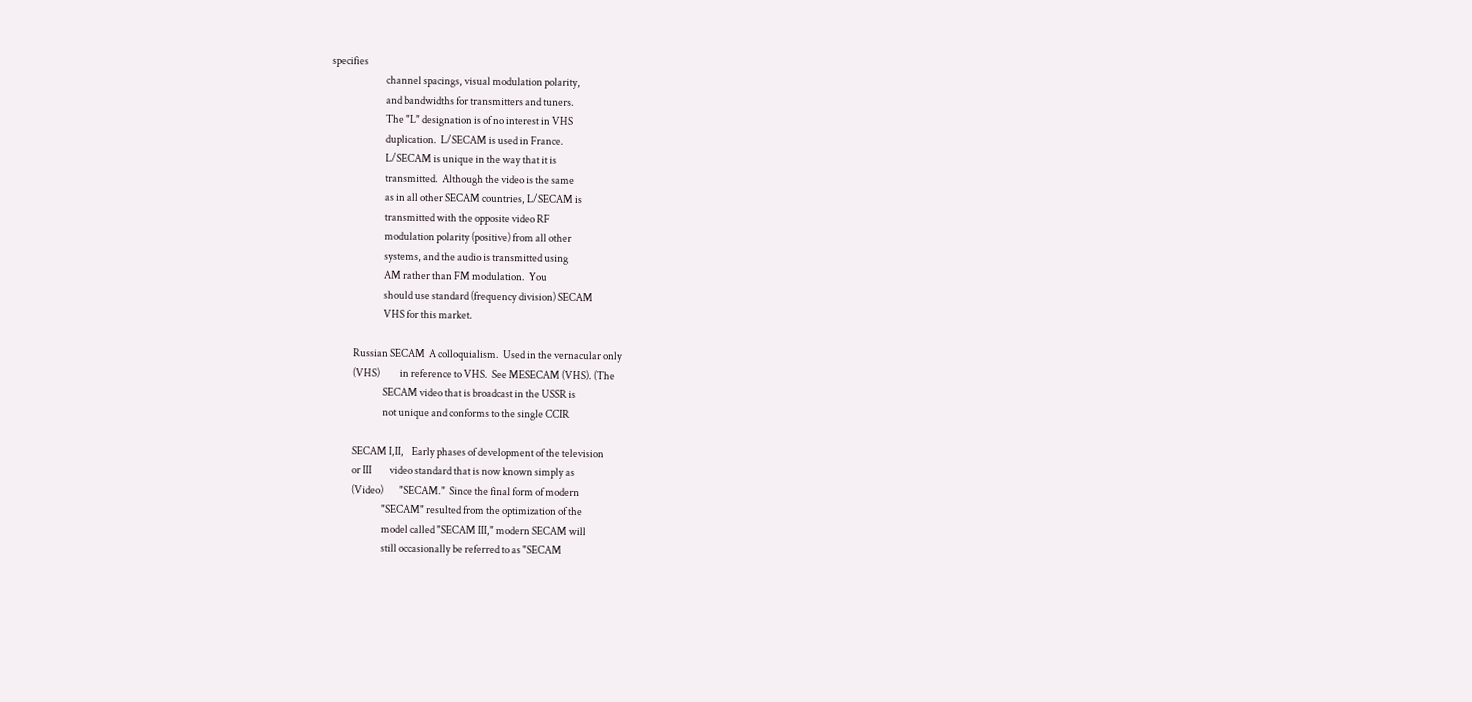specifies
                           channel spacings, visual modulation polarity,
                           and bandwidths for transmitters and tuners.
                           The "L" designation is of no interest in VHS
                           duplication.  L/SECAM is used in France.
                           L/SECAM is unique in the way that it is
                           transmitted.  Although the video is the same
                           as in all other SECAM countries, L/SECAM is
                           transmitted with the opposite video RF
                           modulation polarity (positive) from all other
                           systems, and the audio is transmitted using
                           AM rather than FM modulation.  You
                           should use standard (frequency division) SECAM
                           VHS for this market.

            Russian SECAM  A colloquialism.  Used in the vernacular only
            (VHS)          in reference to VHS.  See MESECAM (VHS). (The
                           SECAM video that is broadcast in the USSR is
                           not unique and conforms to the single CCIR

            SECAM I,II,    Early phases of development of the television
            or III         video standard that is now known simply as
            (Video)        "SECAM."  Since the final form of modern
                           "SECAM" resulted from the optimization of the
                           model called "SECAM III," modern SECAM will
                           still occasionally be referred to as "SECAM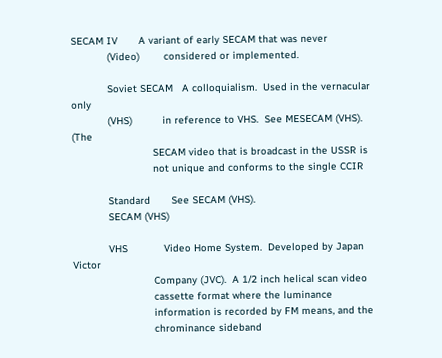SECAM IV       A variant of early SECAM that was never
            (Video)        considered or implemented.

            Soviet SECAM   A colloquialism.  Used in the vernacular only
            (VHS)          in reference to VHS.  See MESECAM (VHS). (The
                           SECAM video that is broadcast in the USSR is
                           not unique and conforms to the single CCIR

            Standard       See SECAM (VHS).
            SECAM (VHS)

            VHS            Video Home System.  Developed by Japan Victor
                           Company (JVC).  A 1/2 inch helical scan video
                           cassette format where the luminance
                           information is recorded by FM means, and the
                           chrominance sideband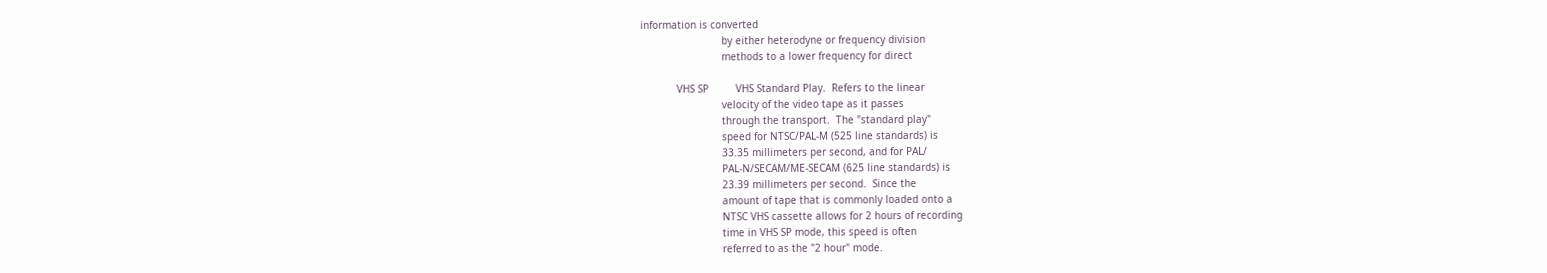information is converted
                           by either heterodyne or frequency division
                           methods to a lower frequency for direct

            VHS SP         VHS Standard Play.  Refers to the linear
                           velocity of the video tape as it passes
                           through the transport.  The "standard play"
                           speed for NTSC/PAL-M (525 line standards) is
                           33.35 millimeters per second, and for PAL/
                           PAL-N/SECAM/ME-SECAM (625 line standards) is
                           23.39 millimeters per second.  Since the
                           amount of tape that is commonly loaded onto a
                           NTSC VHS cassette allows for 2 hours of recording
                           time in VHS SP mode, this speed is often
                           referred to as the "2 hour" mode.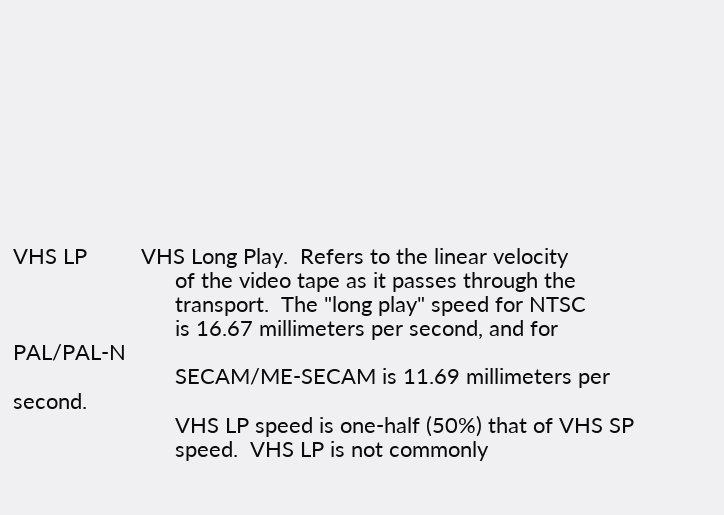VHS LP         VHS Long Play.  Refers to the linear velocity
                           of the video tape as it passes through the
                           transport.  The "long play" speed for NTSC
                           is 16.67 millimeters per second, and for PAL/PAL-N
                           SECAM/ME-SECAM is 11.69 millimeters per second.
                           VHS LP speed is one-half (50%) that of VHS SP
                           speed.  VHS LP is not commonly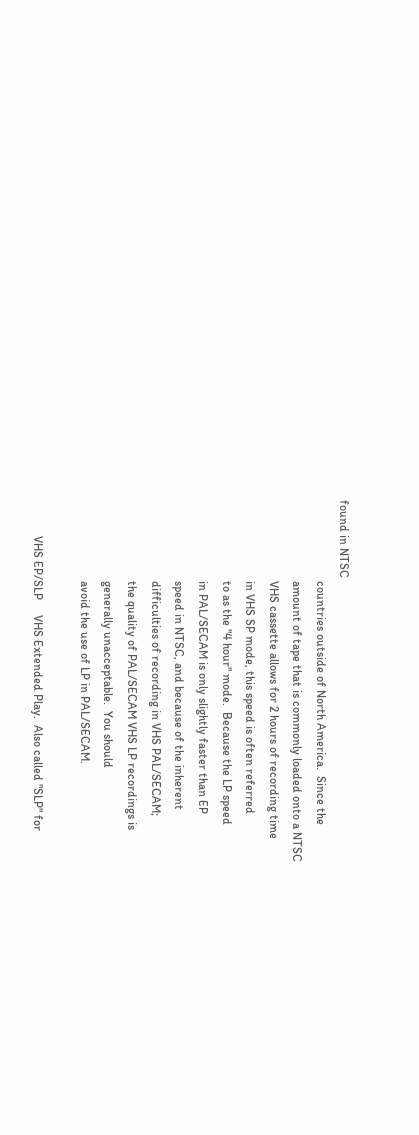found in NTSC
                           countries outside of North America.  Since the
                           amount of tape that is commonly loaded onto a NTSC
                           VHS cassette allows for 2 hours of recording time
                           in VHS SP mode, this speed is often referred
                           to as the "4 hour" mode.  Because the LP speed
                           in PAL/SECAM is only slightly faster than EP
                           speed in NTSC, and because of the inherent
                           difficulties of recording in VHS PAL/SECAM;
                           the quality of PAL/SECAM VHS LP recordings is
                           generally unacceptable.  You should
                           avoid the use of LP in PAL/SECAM.

            VHS EP/SLP     VHS Extended Play.  Also called "SLP" for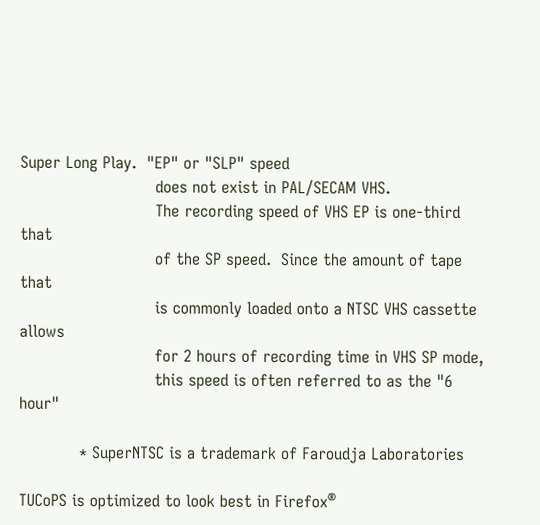Super Long Play.  "EP" or "SLP" speed
                           does not exist in PAL/SECAM VHS.
                           The recording speed of VHS EP is one-third that
                           of the SP speed.  Since the amount of tape that
                           is commonly loaded onto a NTSC VHS cassette allows
                           for 2 hours of recording time in VHS SP mode,
                           this speed is often referred to as the "6 hour"

            * SuperNTSC is a trademark of Faroudja Laboratories

TUCoPS is optimized to look best in Firefox®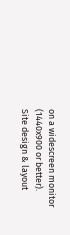on a widescreen monitor (1440x900 or better).
Site design & layout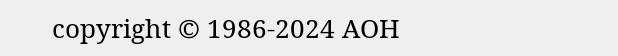copyright © 1986-2024 AOH